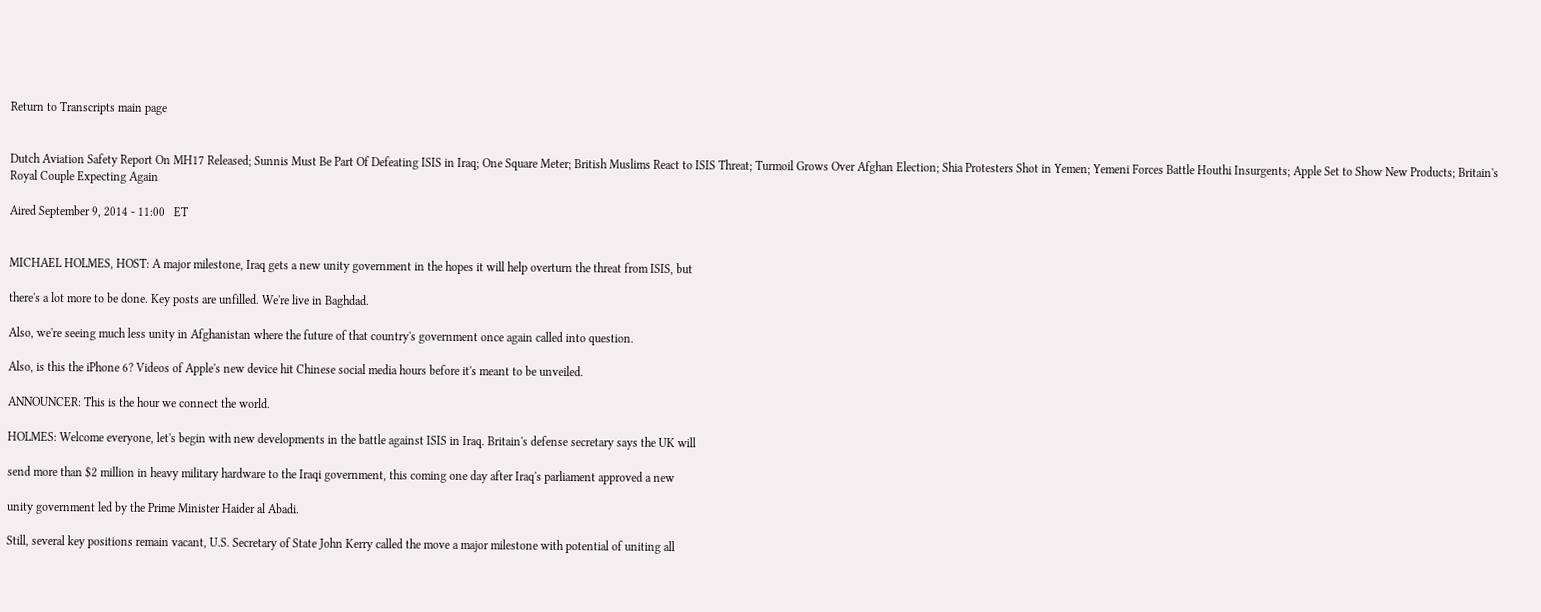Return to Transcripts main page


Dutch Aviation Safety Report On MH17 Released; Sunnis Must Be Part Of Defeating ISIS in Iraq; One Square Meter; British Muslims React to ISIS Threat; Turmoil Grows Over Afghan Election; Shia Protesters Shot in Yemen; Yemeni Forces Battle Houthi Insurgents; Apple Set to Show New Products; Britain's Royal Couple Expecting Again

Aired September 9, 2014 - 11:00   ET


MICHAEL HOLMES, HOST: A major milestone, Iraq gets a new unity government in the hopes it will help overturn the threat from ISIS, but

there's a lot more to be done. Key posts are unfilled. We're live in Baghdad.

Also, we're seeing much less unity in Afghanistan where the future of that country's government once again called into question.

Also, is this the iPhone 6? Videos of Apple's new device hit Chinese social media hours before it's meant to be unveiled.

ANNOUNCER: This is the hour we connect the world.

HOLMES: Welcome everyone, let's begin with new developments in the battle against ISIS in Iraq. Britain's defense secretary says the UK will

send more than $2 million in heavy military hardware to the Iraqi government, this coming one day after Iraq's parliament approved a new

unity government led by the Prime Minister Haider al Abadi.

Still, several key positions remain vacant, U.S. Secretary of State John Kerry called the move a major milestone with potential of uniting all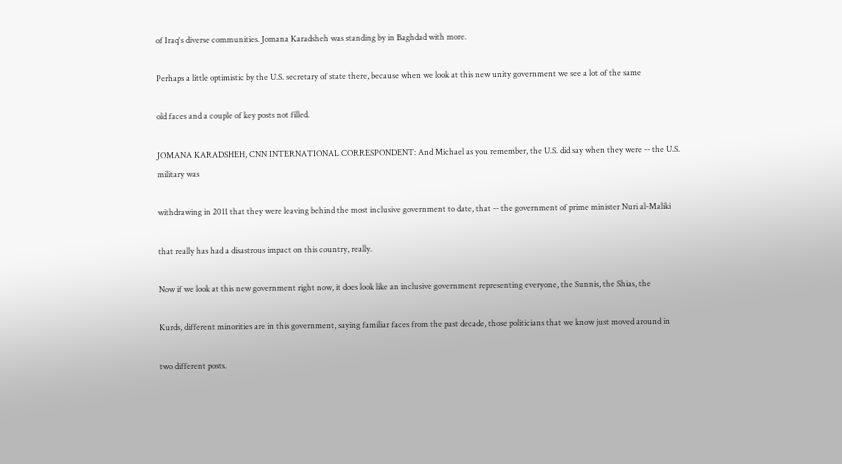of Iraq's diverse communities. Jomana Karadsheh was standing by in Baghdad with more.

Perhaps a little optimistic by the U.S. secretary of state there, because when we look at this new unity government we see a lot of the same

old faces and a couple of key posts not filled.

JOMANA KARADSHEH, CNN INTERNATIONAL CORRESPONDENT: And Michael as you remember, the U.S. did say when they were -- the U.S. military was

withdrawing in 2011 that they were leaving behind the most inclusive government to date, that -- the government of prime minister Nuri al-Maliki

that really has had a disastrous impact on this country, really.

Now if we look at this new government right now, it does look like an inclusive government representing everyone, the Sunnis, the Shias, the

Kurds, different minorities are in this government, saying familiar faces from the past decade, those politicians that we know just moved around in

two different posts.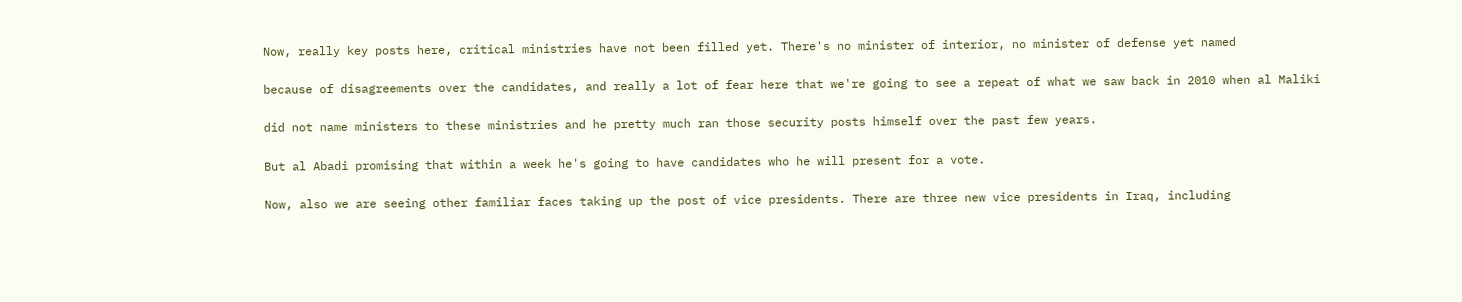Now, really key posts here, critical ministries have not been filled yet. There's no minister of interior, no minister of defense yet named

because of disagreements over the candidates, and really a lot of fear here that we're going to see a repeat of what we saw back in 2010 when al Maliki

did not name ministers to these ministries and he pretty much ran those security posts himself over the past few years.

But al Abadi promising that within a week he's going to have candidates who he will present for a vote.

Now, also we are seeing other familiar faces taking up the post of vice presidents. There are three new vice presidents in Iraq, including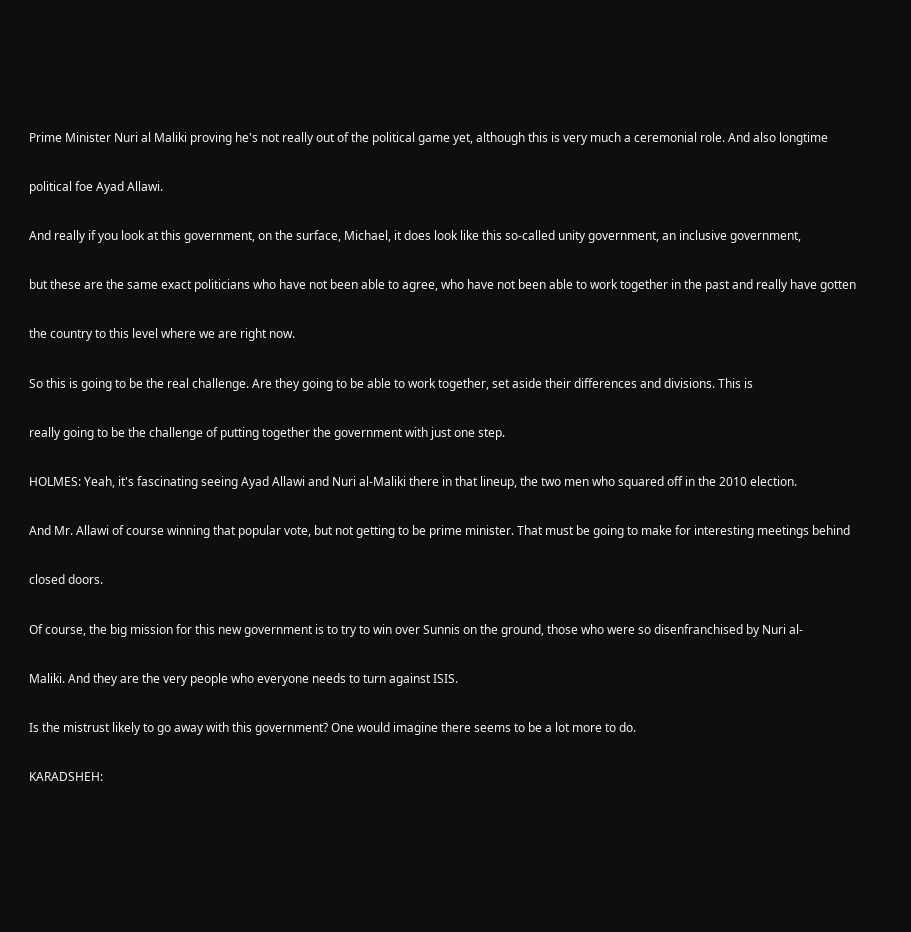Prime Minister Nuri al Maliki proving he's not really out of the political game yet, although this is very much a ceremonial role. And also longtime

political foe Ayad Allawi.

And really if you look at this government, on the surface, Michael, it does look like this so-called unity government, an inclusive government,

but these are the same exact politicians who have not been able to agree, who have not been able to work together in the past and really have gotten

the country to this level where we are right now.

So this is going to be the real challenge. Are they going to be able to work together, set aside their differences and divisions. This is

really going to be the challenge of putting together the government with just one step.

HOLMES: Yeah, it's fascinating seeing Ayad Allawi and Nuri al-Maliki there in that lineup, the two men who squared off in the 2010 election.

And Mr. Allawi of course winning that popular vote, but not getting to be prime minister. That must be going to make for interesting meetings behind

closed doors.

Of course, the big mission for this new government is to try to win over Sunnis on the ground, those who were so disenfranchised by Nuri al-

Maliki. And they are the very people who everyone needs to turn against ISIS.

Is the mistrust likely to go away with this government? One would imagine there seems to be a lot more to do.

KARADSHEH: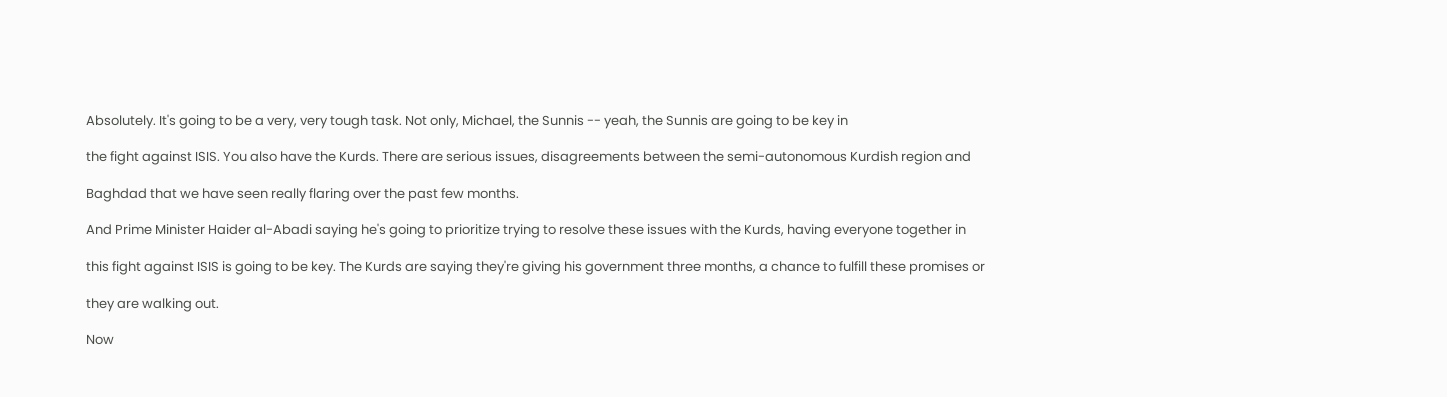Absolutely. It's going to be a very, very tough task. Not only, Michael, the Sunnis -- yeah, the Sunnis are going to be key in

the fight against ISIS. You also have the Kurds. There are serious issues, disagreements between the semi-autonomous Kurdish region and

Baghdad that we have seen really flaring over the past few months.

And Prime Minister Haider al-Abadi saying he's going to prioritize trying to resolve these issues with the Kurds, having everyone together in

this fight against ISIS is going to be key. The Kurds are saying they're giving his government three months, a chance to fulfill these promises or

they are walking out.

Now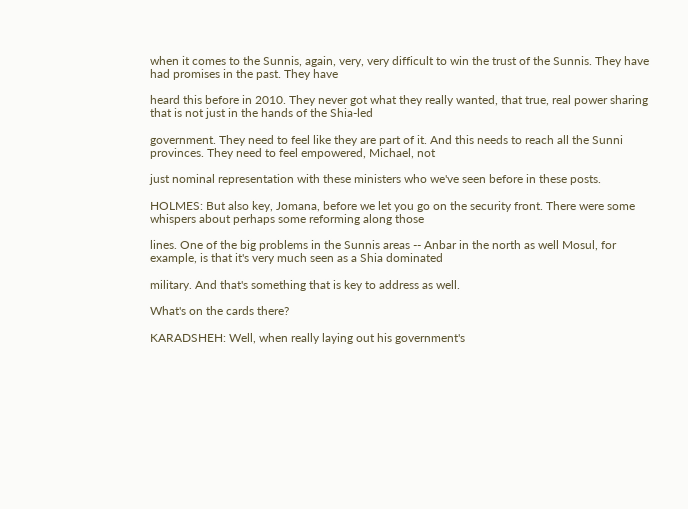when it comes to the Sunnis, again, very, very difficult to win the trust of the Sunnis. They have had promises in the past. They have

heard this before in 2010. They never got what they really wanted, that true, real power sharing that is not just in the hands of the Shia-led

government. They need to feel like they are part of it. And this needs to reach all the Sunni provinces. They need to feel empowered, Michael, not

just nominal representation with these ministers who we've seen before in these posts.

HOLMES: But also key, Jomana, before we let you go on the security front. There were some whispers about perhaps some reforming along those

lines. One of the big problems in the Sunnis areas -- Anbar in the north as well Mosul, for example, is that it's very much seen as a Shia dominated

military. And that's something that is key to address as well.

What's on the cards there?

KARADSHEH: Well, when really laying out his government's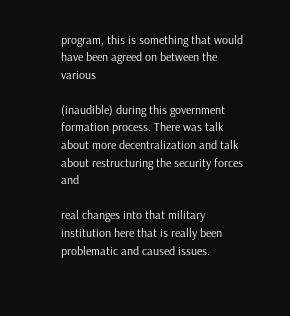program, this is something that would have been agreed on between the various

(inaudible) during this government formation process. There was talk about more decentralization and talk about restructuring the security forces and

real changes into that military institution here that is really been problematic and caused issues.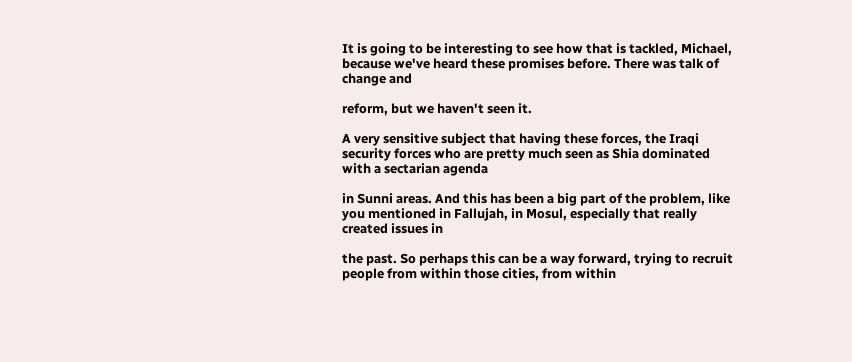It is going to be interesting to see how that is tackled, Michael, because we've heard these promises before. There was talk of change and

reform, but we haven't seen it.

A very sensitive subject that having these forces, the Iraqi security forces who are pretty much seen as Shia dominated with a sectarian agenda

in Sunni areas. And this has been a big part of the problem, like you mentioned in Fallujah, in Mosul, especially that really created issues in

the past. So perhaps this can be a way forward, trying to recruit people from within those cities, from within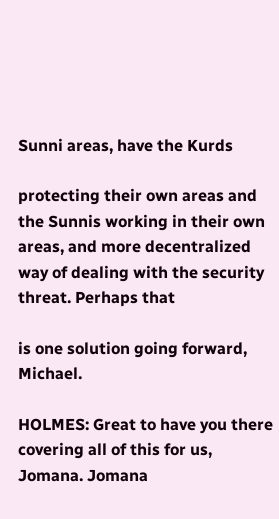Sunni areas, have the Kurds

protecting their own areas and the Sunnis working in their own areas, and more decentralized way of dealing with the security threat. Perhaps that

is one solution going forward, Michael.

HOLMES: Great to have you there covering all of this for us, Jomana. Jomana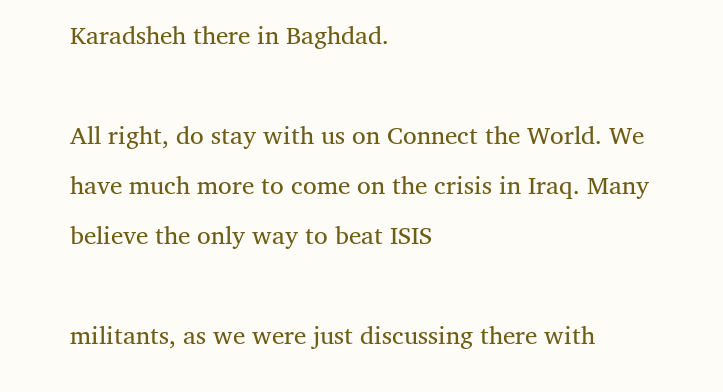Karadsheh there in Baghdad.

All right, do stay with us on Connect the World. We have much more to come on the crisis in Iraq. Many believe the only way to beat ISIS

militants, as we were just discussing there with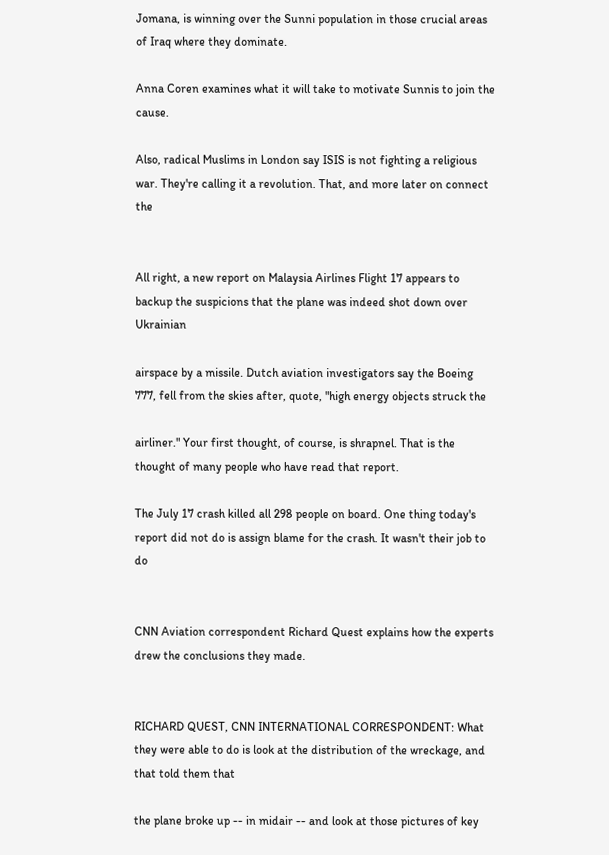Jomana, is winning over the Sunni population in those crucial areas of Iraq where they dominate.

Anna Coren examines what it will take to motivate Sunnis to join the cause.

Also, radical Muslims in London say ISIS is not fighting a religious war. They're calling it a revolution. That, and more later on connect the


All right, a new report on Malaysia Airlines Flight 17 appears to backup the suspicions that the plane was indeed shot down over Ukrainian

airspace by a missile. Dutch aviation investigators say the Boeing 777, fell from the skies after, quote, "high energy objects struck the

airliner." Your first thought, of course, is shrapnel. That is the thought of many people who have read that report.

The July 17 crash killed all 298 people on board. One thing today's report did not do is assign blame for the crash. It wasn't their job to do


CNN Aviation correspondent Richard Quest explains how the experts drew the conclusions they made.


RICHARD QUEST, CNN INTERNATIONAL CORRESPONDENT: What they were able to do is look at the distribution of the wreckage, and that told them that

the plane broke up -- in midair -- and look at those pictures of key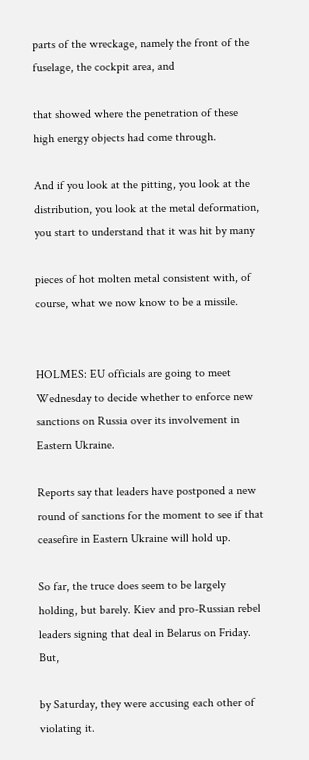parts of the wreckage, namely the front of the fuselage, the cockpit area, and

that showed where the penetration of these high energy objects had come through.

And if you look at the pitting, you look at the distribution, you look at the metal deformation, you start to understand that it was hit by many

pieces of hot molten metal consistent with, of course, what we now know to be a missile.


HOLMES: EU officials are going to meet Wednesday to decide whether to enforce new sanctions on Russia over its involvement in Eastern Ukraine.

Reports say that leaders have postponed a new round of sanctions for the moment to see if that ceasefire in Eastern Ukraine will hold up.

So far, the truce does seem to be largely holding, but barely. Kiev and pro-Russian rebel leaders signing that deal in Belarus on Friday. But,

by Saturday, they were accusing each other of violating it.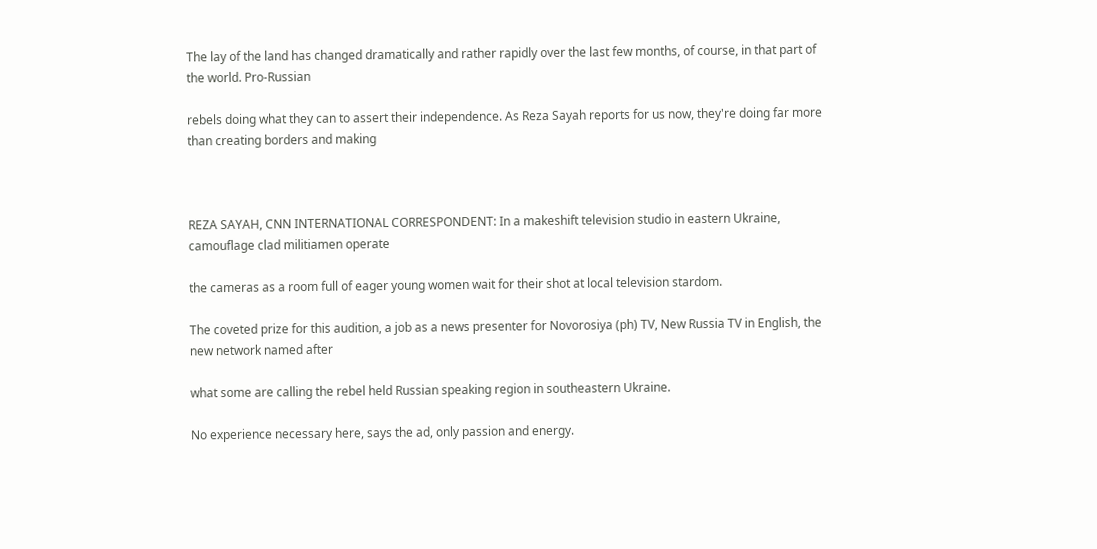The lay of the land has changed dramatically and rather rapidly over the last few months, of course, in that part of the world. Pro-Russian

rebels doing what they can to assert their independence. As Reza Sayah reports for us now, they're doing far more than creating borders and making



REZA SAYAH, CNN INTERNATIONAL CORRESPONDENT: In a makeshift television studio in eastern Ukraine, camouflage clad militiamen operate

the cameras as a room full of eager young women wait for their shot at local television stardom.

The coveted prize for this audition, a job as a news presenter for Novorosiya (ph) TV, New Russia TV in English, the new network named after

what some are calling the rebel held Russian speaking region in southeastern Ukraine.

No experience necessary here, says the ad, only passion and energy.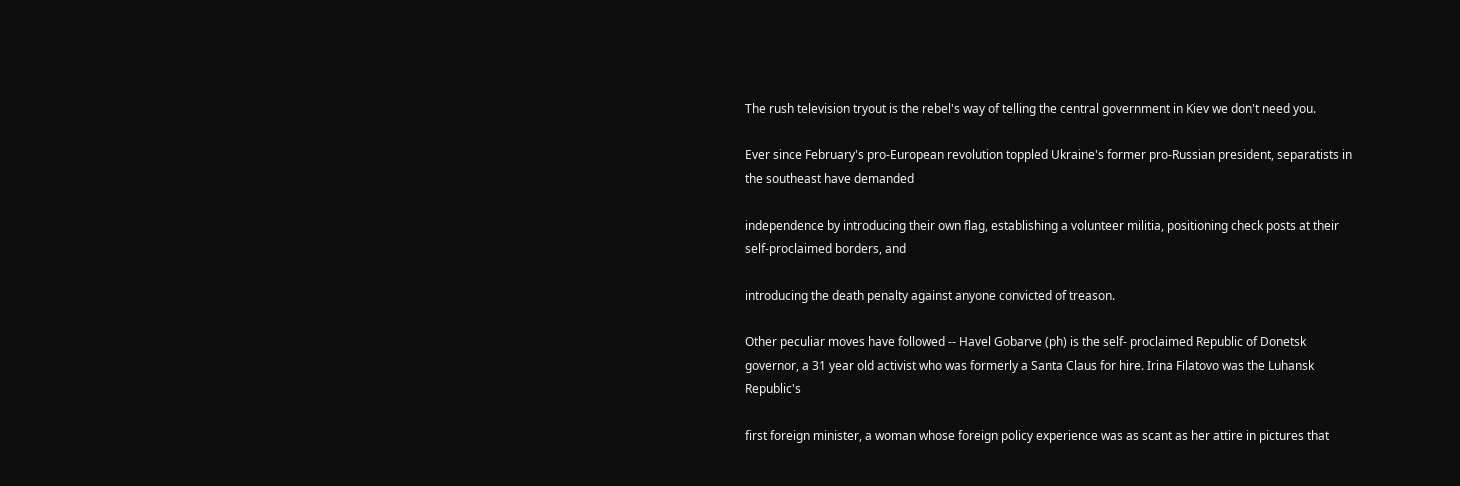The rush television tryout is the rebel's way of telling the central government in Kiev we don't need you.

Ever since February's pro-European revolution toppled Ukraine's former pro-Russian president, separatists in the southeast have demanded

independence by introducing their own flag, establishing a volunteer militia, positioning check posts at their self-proclaimed borders, and

introducing the death penalty against anyone convicted of treason.

Other peculiar moves have followed -- Havel Gobarve (ph) is the self- proclaimed Republic of Donetsk governor, a 31 year old activist who was formerly a Santa Claus for hire. Irina Filatovo was the Luhansk Republic's

first foreign minister, a woman whose foreign policy experience was as scant as her attire in pictures that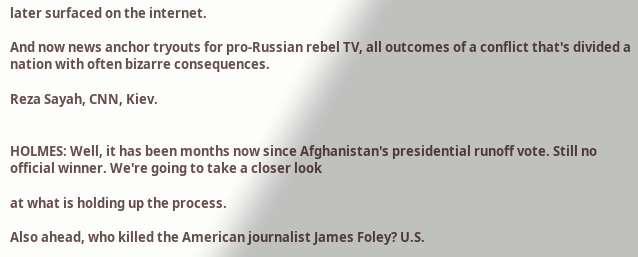later surfaced on the internet.

And now news anchor tryouts for pro-Russian rebel TV, all outcomes of a conflict that's divided a nation with often bizarre consequences.

Reza Sayah, CNN, Kiev.


HOLMES: Well, it has been months now since Afghanistan's presidential runoff vote. Still no official winner. We're going to take a closer look

at what is holding up the process.

Also ahead, who killed the American journalist James Foley? U.S.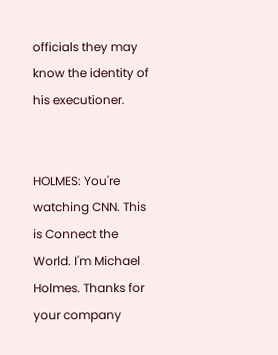officials they may know the identity of his executioner.


HOLMES: You're watching CNN. This is Connect the World. I'm Michael Holmes. Thanks for your company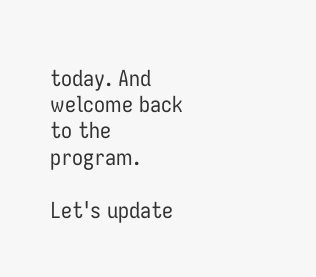today. And welcome back to the program.

Let's update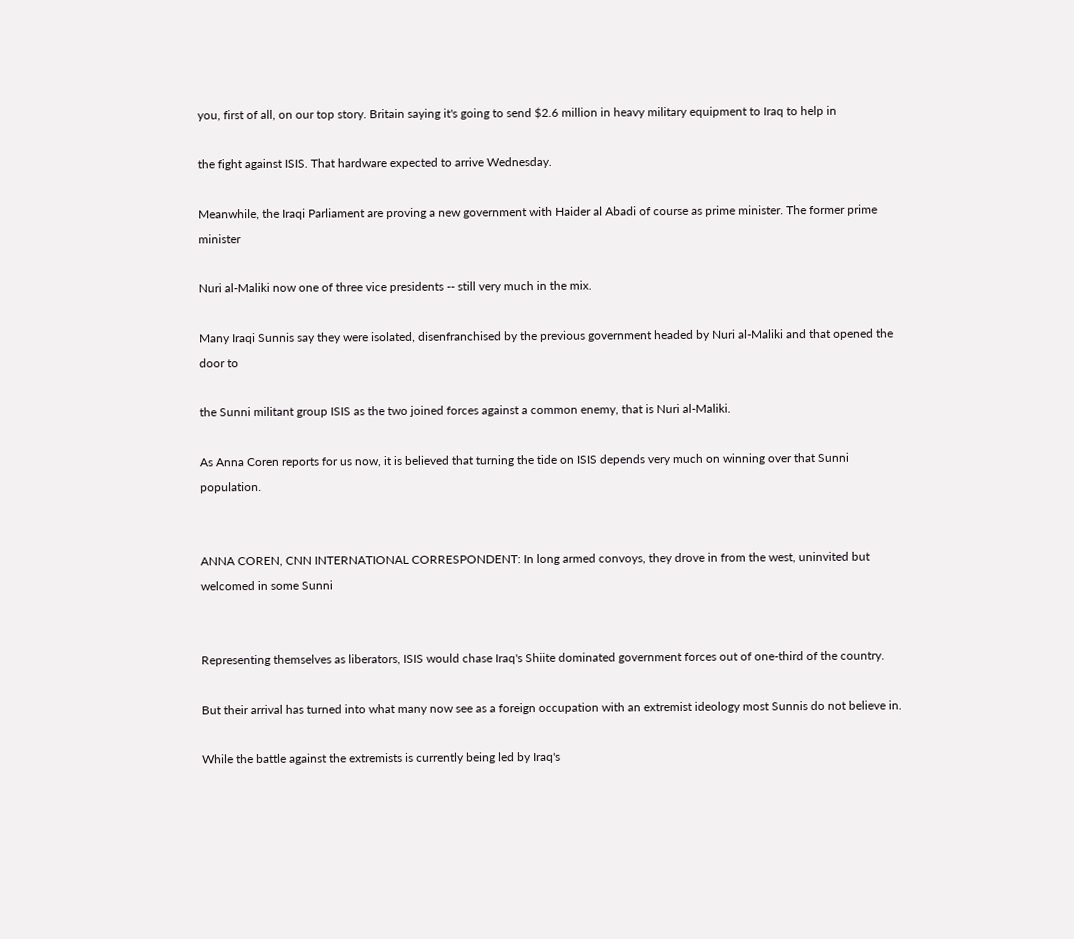you, first of all, on our top story. Britain saying it's going to send $2.6 million in heavy military equipment to Iraq to help in

the fight against ISIS. That hardware expected to arrive Wednesday.

Meanwhile, the Iraqi Parliament are proving a new government with Haider al Abadi of course as prime minister. The former prime minister

Nuri al-Maliki now one of three vice presidents -- still very much in the mix.

Many Iraqi Sunnis say they were isolated, disenfranchised by the previous government headed by Nuri al-Maliki and that opened the door to

the Sunni militant group ISIS as the two joined forces against a common enemy, that is Nuri al-Maliki.

As Anna Coren reports for us now, it is believed that turning the tide on ISIS depends very much on winning over that Sunni population.


ANNA COREN, CNN INTERNATIONAL CORRESPONDENT: In long armed convoys, they drove in from the west, uninvited but welcomed in some Sunni


Representing themselves as liberators, ISIS would chase Iraq's Shiite dominated government forces out of one-third of the country.

But their arrival has turned into what many now see as a foreign occupation with an extremist ideology most Sunnis do not believe in.

While the battle against the extremists is currently being led by Iraq's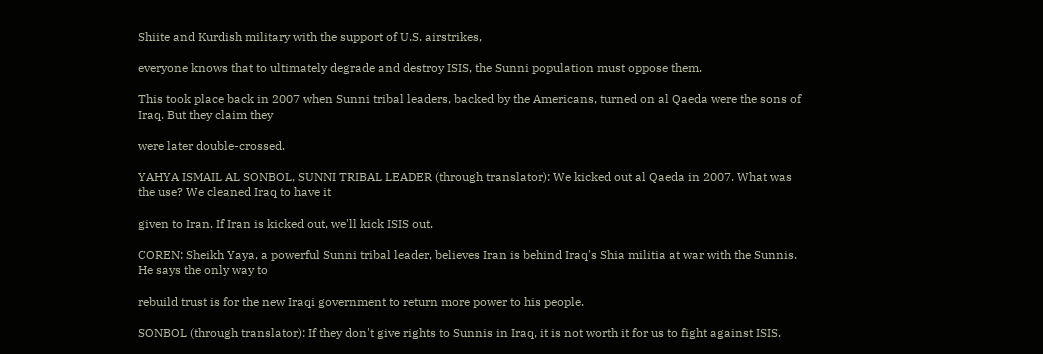Shiite and Kurdish military with the support of U.S. airstrikes,

everyone knows that to ultimately degrade and destroy ISIS, the Sunni population must oppose them.

This took place back in 2007 when Sunni tribal leaders, backed by the Americans, turned on al Qaeda were the sons of Iraq. But they claim they

were later double-crossed.

YAHYA ISMAIL AL SONBOL, SUNNI TRIBAL LEADER (through translator): We kicked out al Qaeda in 2007. What was the use? We cleaned Iraq to have it

given to Iran. If Iran is kicked out, we'll kick ISIS out.

COREN: Sheikh Yaya, a powerful Sunni tribal leader, believes Iran is behind Iraq's Shia militia at war with the Sunnis. He says the only way to

rebuild trust is for the new Iraqi government to return more power to his people.

SONBOL (through translator): If they don't give rights to Sunnis in Iraq, it is not worth it for us to fight against ISIS.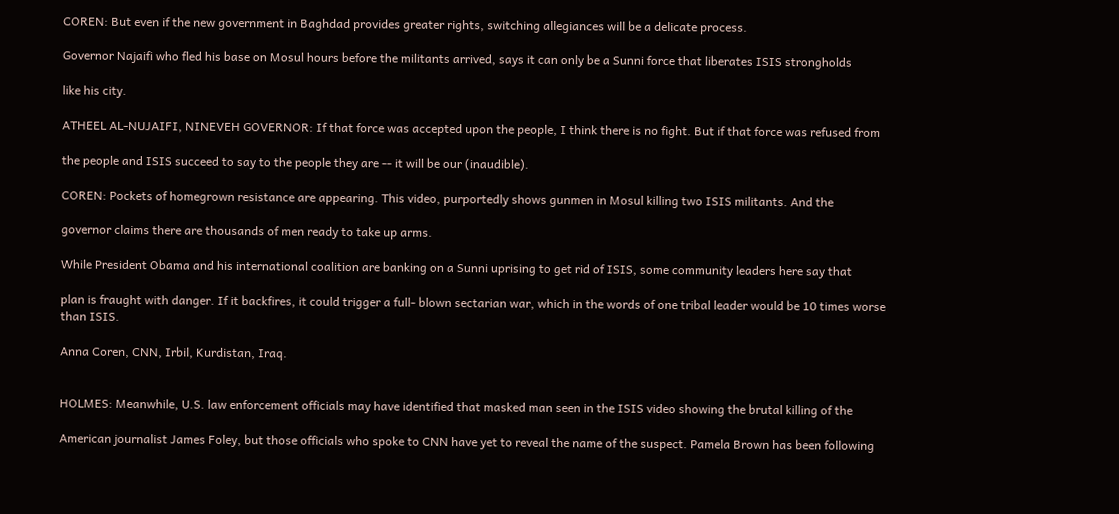COREN: But even if the new government in Baghdad provides greater rights, switching allegiances will be a delicate process.

Governor Najaifi who fled his base on Mosul hours before the militants arrived, says it can only be a Sunni force that liberates ISIS strongholds

like his city.

ATHEEL AL-NUJAIFI, NINEVEH GOVERNOR: If that force was accepted upon the people, I think there is no fight. But if that force was refused from

the people and ISIS succeed to say to the people they are -- it will be our (inaudible).

COREN: Pockets of homegrown resistance are appearing. This video, purportedly shows gunmen in Mosul killing two ISIS militants. And the

governor claims there are thousands of men ready to take up arms.

While President Obama and his international coalition are banking on a Sunni uprising to get rid of ISIS, some community leaders here say that

plan is fraught with danger. If it backfires, it could trigger a full- blown sectarian war, which in the words of one tribal leader would be 10 times worse than ISIS.

Anna Coren, CNN, Irbil, Kurdistan, Iraq.


HOLMES: Meanwhile, U.S. law enforcement officials may have identified that masked man seen in the ISIS video showing the brutal killing of the

American journalist James Foley, but those officials who spoke to CNN have yet to reveal the name of the suspect. Pamela Brown has been following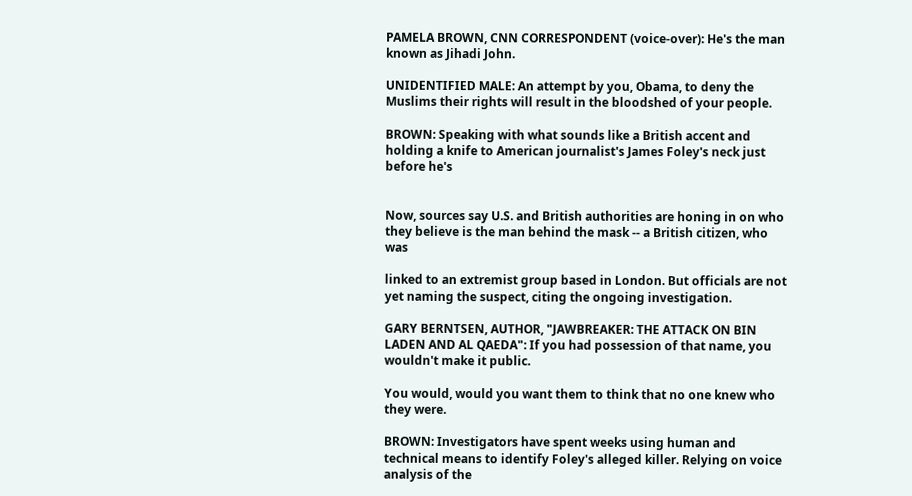PAMELA BROWN, CNN CORRESPONDENT (voice-over): He's the man known as Jihadi John.

UNIDENTIFIED MALE: An attempt by you, Obama, to deny the Muslims their rights will result in the bloodshed of your people.

BROWN: Speaking with what sounds like a British accent and holding a knife to American journalist's James Foley's neck just before he's


Now, sources say U.S. and British authorities are honing in on who they believe is the man behind the mask -- a British citizen, who was

linked to an extremist group based in London. But officials are not yet naming the suspect, citing the ongoing investigation.

GARY BERNTSEN, AUTHOR, "JAWBREAKER: THE ATTACK ON BIN LADEN AND AL QAEDA": If you had possession of that name, you wouldn't make it public.

You would, would you want them to think that no one knew who they were.

BROWN: Investigators have spent weeks using human and technical means to identify Foley's alleged killer. Relying on voice analysis of the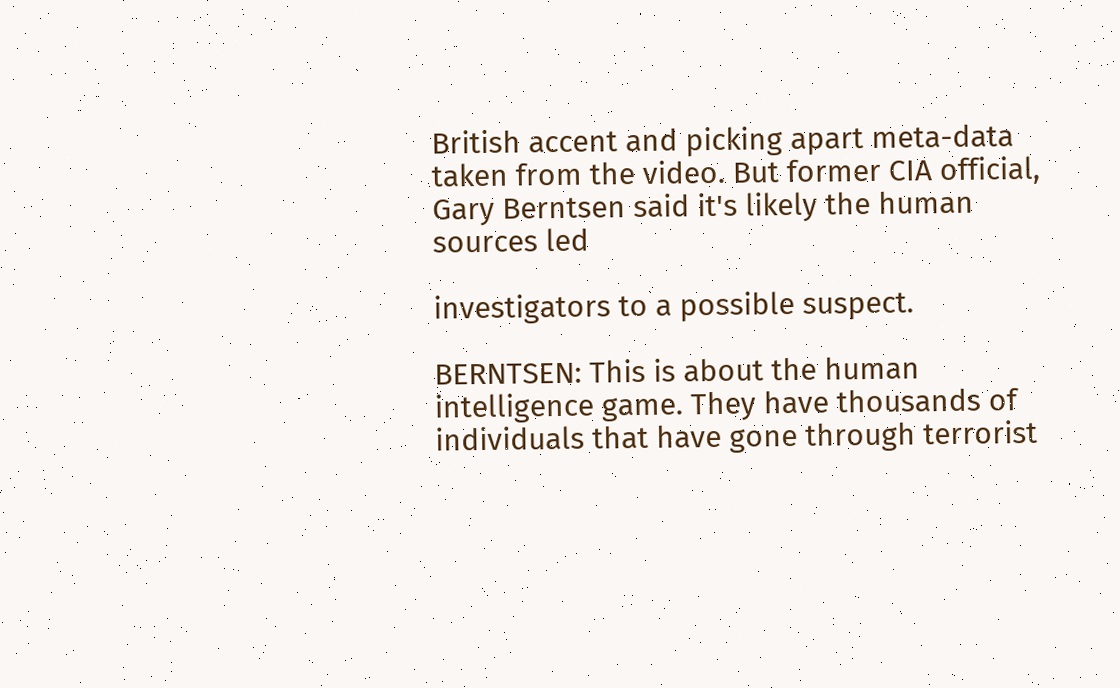British accent and picking apart meta-data taken from the video. But former CIA official, Gary Berntsen said it's likely the human sources led

investigators to a possible suspect.

BERNTSEN: This is about the human intelligence game. They have thousands of individuals that have gone through terrorist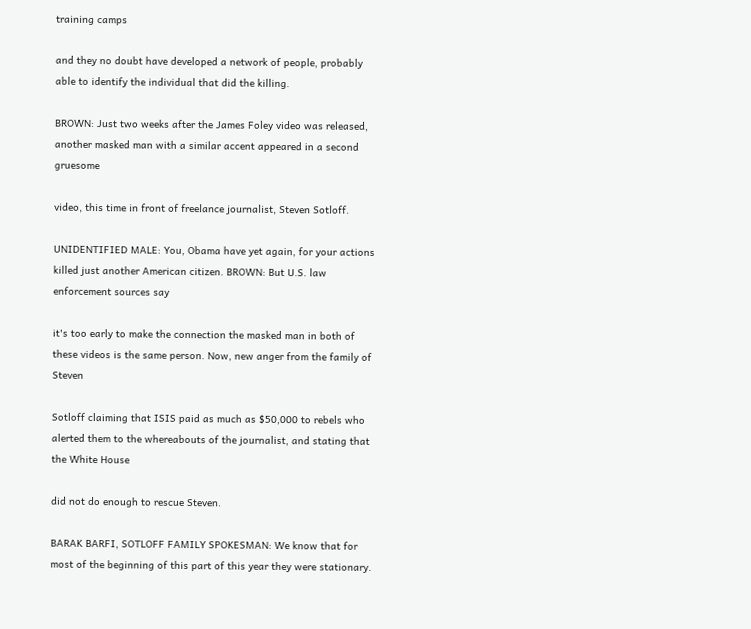training camps

and they no doubt have developed a network of people, probably able to identify the individual that did the killing.

BROWN: Just two weeks after the James Foley video was released, another masked man with a similar accent appeared in a second gruesome

video, this time in front of freelance journalist, Steven Sotloff.

UNIDENTIFIED MALE: You, Obama have yet again, for your actions killed just another American citizen. BROWN: But U.S. law enforcement sources say

it's too early to make the connection the masked man in both of these videos is the same person. Now, new anger from the family of Steven

Sotloff claiming that ISIS paid as much as $50,000 to rebels who alerted them to the whereabouts of the journalist, and stating that the White House

did not do enough to rescue Steven.

BARAK BARFI, SOTLOFF FAMILY SPOKESMAN: We know that for most of the beginning of this part of this year they were stationary.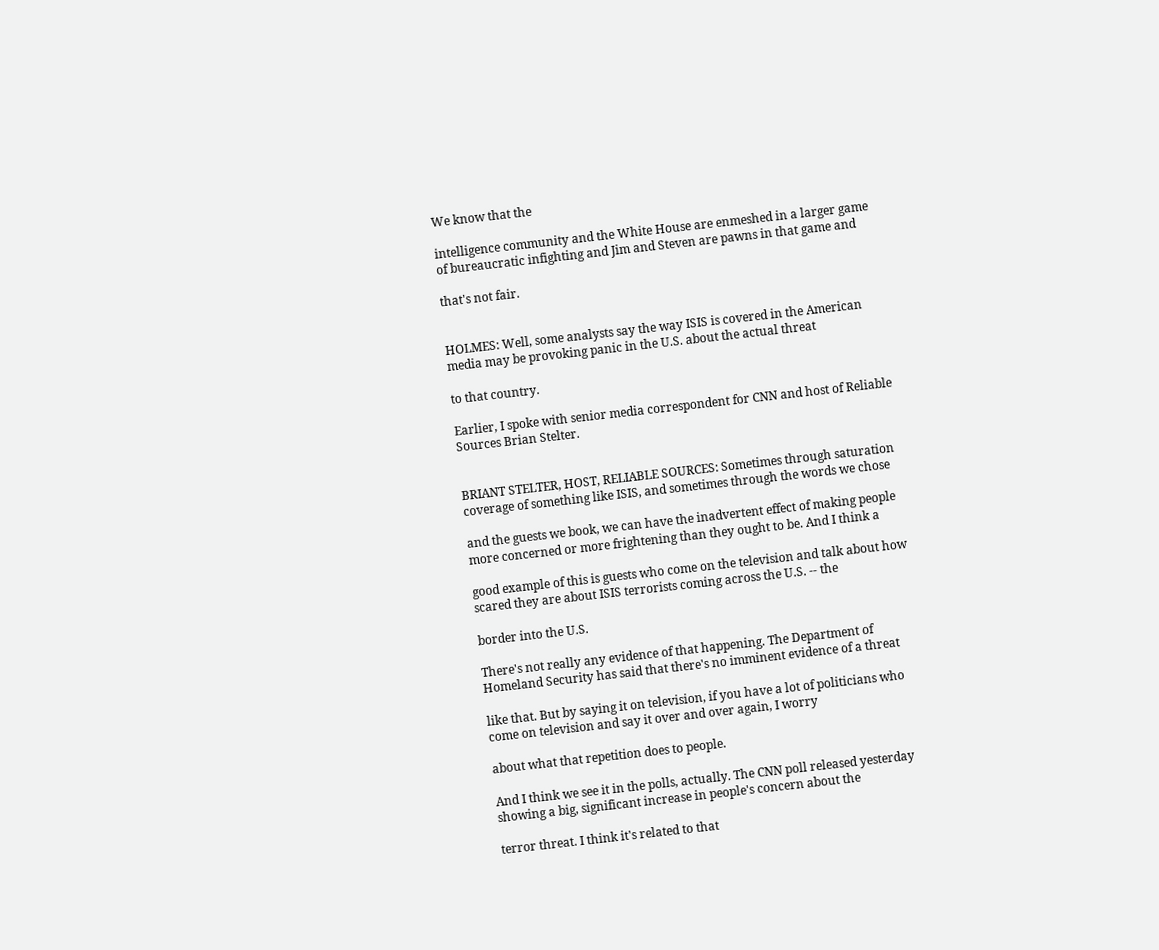We know that the

intelligence community and the White House are enmeshed in a larger game of bureaucratic infighting and Jim and Steven are pawns in that game and

that's not fair.


HOLMES: Well, some analysts say the way ISIS is covered in the American media may be provoking panic in the U.S. about the actual threat

to that country.

Earlier, I spoke with senior media correspondent for CNN and host of Reliable Sources Brian Stelter.


BRIANT STELTER, HOST, RELIABLE SOURCES: Sometimes through saturation coverage of something like ISIS, and sometimes through the words we chose

and the guests we book, we can have the inadvertent effect of making people more concerned or more frightening than they ought to be. And I think a

good example of this is guests who come on the television and talk about how scared they are about ISIS terrorists coming across the U.S. -- the

border into the U.S.

There's not really any evidence of that happening. The Department of Homeland Security has said that there's no imminent evidence of a threat

like that. But by saying it on television, if you have a lot of politicians who come on television and say it over and over again, I worry

about what that repetition does to people.

And I think we see it in the polls, actually. The CNN poll released yesterday showing a big, significant increase in people's concern about the

terror threat. I think it's related to that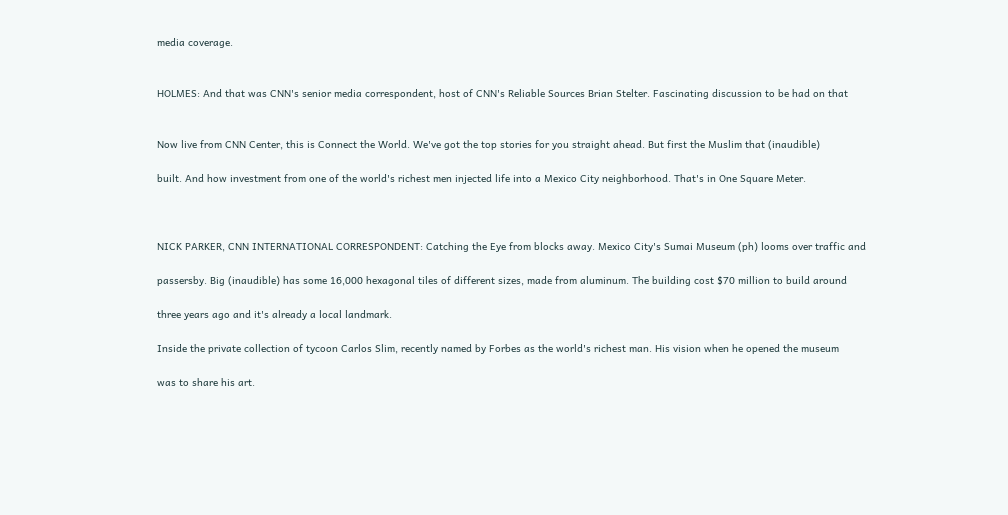media coverage.


HOLMES: And that was CNN's senior media correspondent, host of CNN's Reliable Sources Brian Stelter. Fascinating discussion to be had on that


Now live from CNN Center, this is Connect the World. We've got the top stories for you straight ahead. But first the Muslim that (inaudible)

built. And how investment from one of the world's richest men injected life into a Mexico City neighborhood. That's in One Square Meter.



NICK PARKER, CNN INTERNATIONAL CORRESPONDENT: Catching the Eye from blocks away. Mexico City's Sumai Museum (ph) looms over traffic and

passersby. Big (inaudible) has some 16,000 hexagonal tiles of different sizes, made from aluminum. The building cost $70 million to build around

three years ago and it's already a local landmark.

Inside the private collection of tycoon Carlos Slim, recently named by Forbes as the world's richest man. His vision when he opened the museum

was to share his art.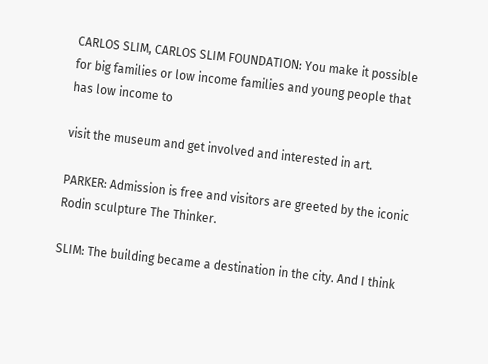CARLOS SLIM, CARLOS SLIM FOUNDATION: You make it possible for big families or low income families and young people that has low income to

visit the museum and get involved and interested in art.

PARKER: Admission is free and visitors are greeted by the iconic Rodin sculpture The Thinker.

SLIM: The building became a destination in the city. And I think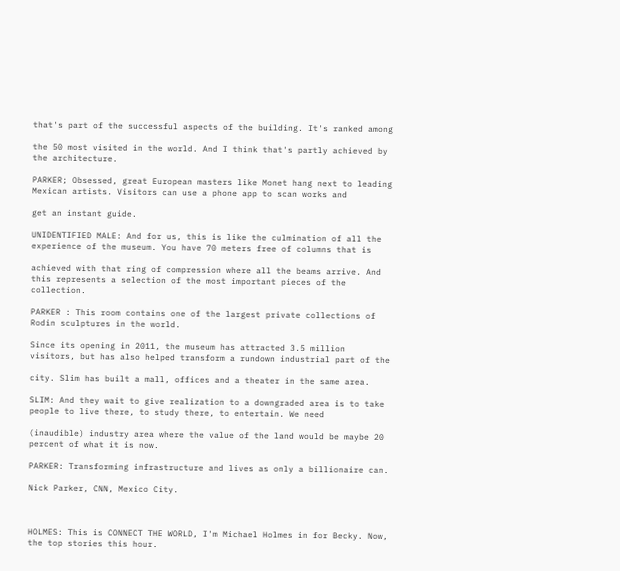that's part of the successful aspects of the building. It's ranked among

the 50 most visited in the world. And I think that's partly achieved by the architecture.

PARKER; Obsessed, great European masters like Monet hang next to leading Mexican artists. Visitors can use a phone app to scan works and

get an instant guide.

UNIDENTIFIED MALE: And for us, this is like the culmination of all the experience of the museum. You have 70 meters free of columns that is

achieved with that ring of compression where all the beams arrive. And this represents a selection of the most important pieces of the collection.

PARKER : This room contains one of the largest private collections of Rodin sculptures in the world.

Since its opening in 2011, the museum has attracted 3.5 million visitors, but has also helped transform a rundown industrial part of the

city. Slim has built a mall, offices and a theater in the same area.

SLIM: And they wait to give realization to a downgraded area is to take people to live there, to study there, to entertain. We need

(inaudible) industry area where the value of the land would be maybe 20 percent of what it is now.

PARKER: Transforming infrastructure and lives as only a billionaire can.

Nick Parker, CNN, Mexico City.



HOLMES: This is CONNECT THE WORLD, I'm Michael Holmes in for Becky. Now, the top stories this hour.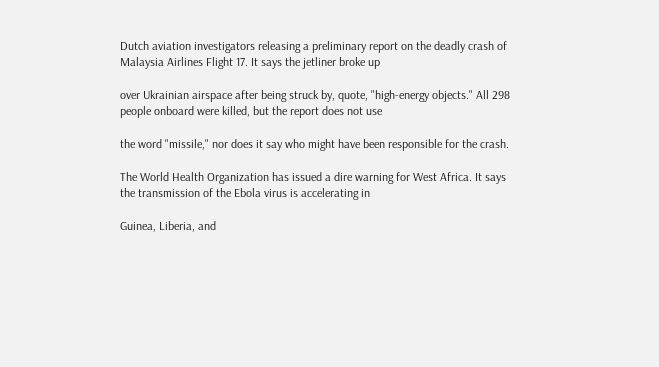Dutch aviation investigators releasing a preliminary report on the deadly crash of Malaysia Airlines Flight 17. It says the jetliner broke up

over Ukrainian airspace after being struck by, quote, "high-energy objects." All 298 people onboard were killed, but the report does not use

the word "missile," nor does it say who might have been responsible for the crash.

The World Health Organization has issued a dire warning for West Africa. It says the transmission of the Ebola virus is accelerating in

Guinea, Liberia, and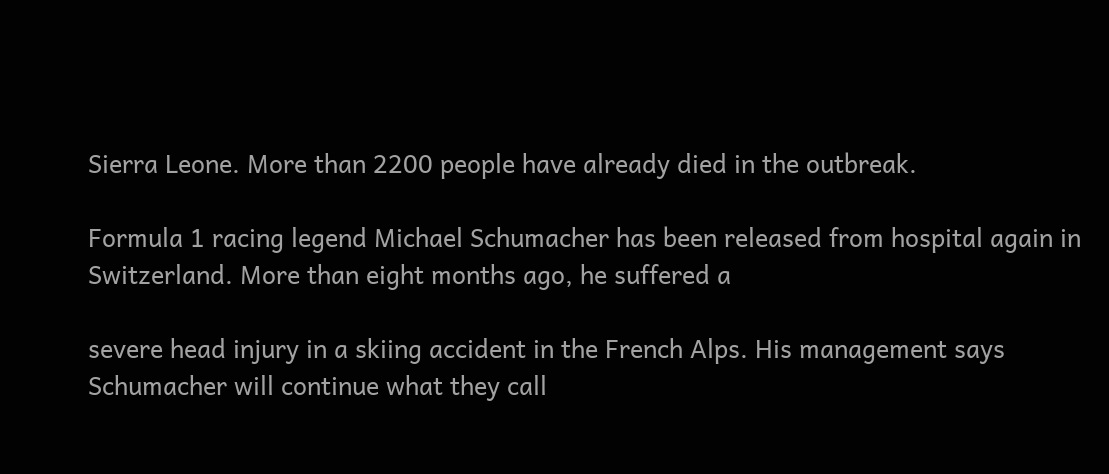Sierra Leone. More than 2200 people have already died in the outbreak.

Formula 1 racing legend Michael Schumacher has been released from hospital again in Switzerland. More than eight months ago, he suffered a

severe head injury in a skiing accident in the French Alps. His management says Schumacher will continue what they call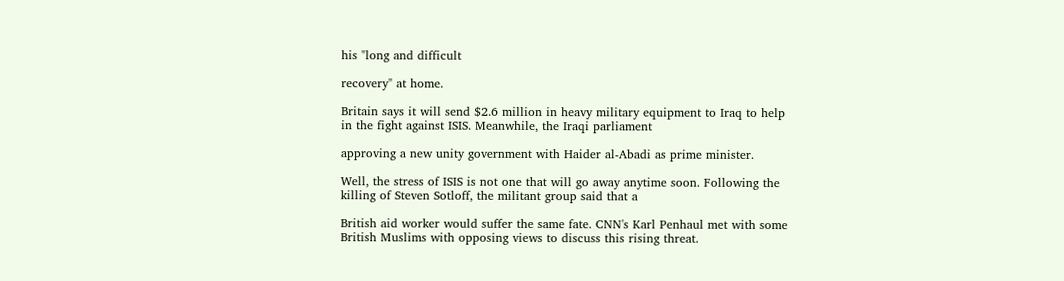his "long and difficult

recovery" at home.

Britain says it will send $2.6 million in heavy military equipment to Iraq to help in the fight against ISIS. Meanwhile, the Iraqi parliament

approving a new unity government with Haider al-Abadi as prime minister.

Well, the stress of ISIS is not one that will go away anytime soon. Following the killing of Steven Sotloff, the militant group said that a

British aid worker would suffer the same fate. CNN's Karl Penhaul met with some British Muslims with opposing views to discuss this rising threat.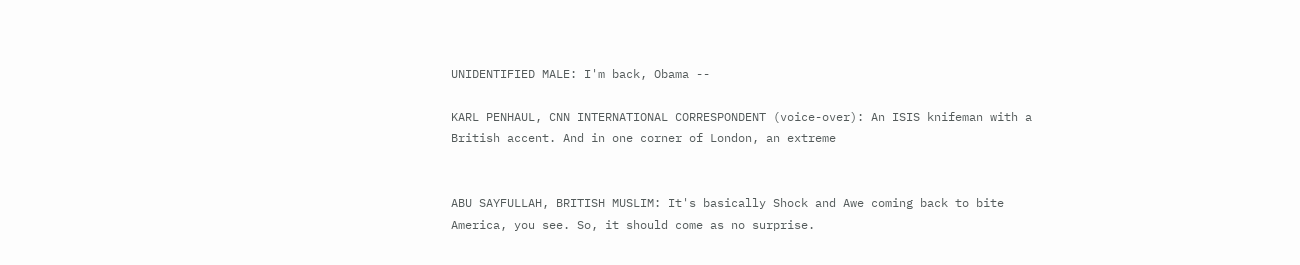UNIDENTIFIED MALE: I'm back, Obama --

KARL PENHAUL, CNN INTERNATIONAL CORRESPONDENT (voice-over): An ISIS knifeman with a British accent. And in one corner of London, an extreme


ABU SAYFULLAH, BRITISH MUSLIM: It's basically Shock and Awe coming back to bite America, you see. So, it should come as no surprise.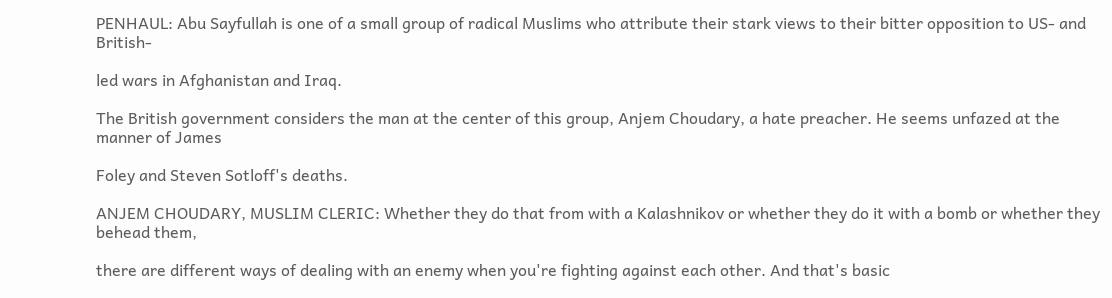PENHAUL: Abu Sayfullah is one of a small group of radical Muslims who attribute their stark views to their bitter opposition to US- and British-

led wars in Afghanistan and Iraq.

The British government considers the man at the center of this group, Anjem Choudary, a hate preacher. He seems unfazed at the manner of James

Foley and Steven Sotloff's deaths.

ANJEM CHOUDARY, MUSLIM CLERIC: Whether they do that from with a Kalashnikov or whether they do it with a bomb or whether they behead them,

there are different ways of dealing with an enemy when you're fighting against each other. And that's basic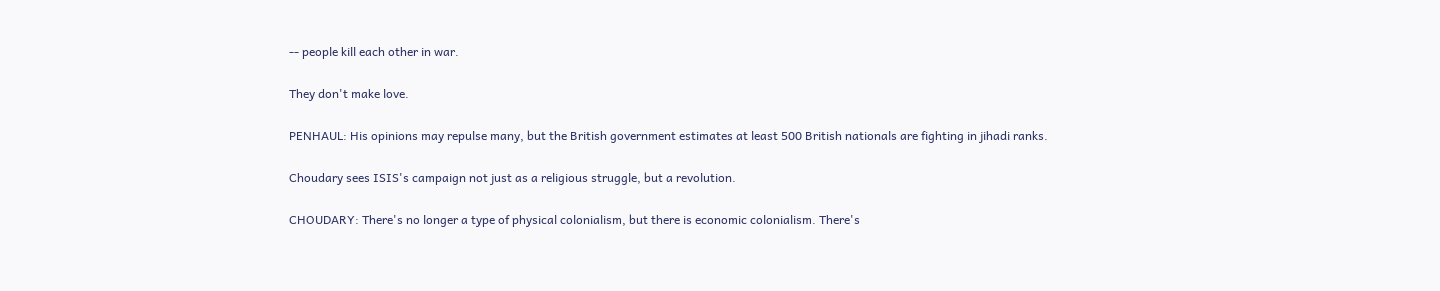-- people kill each other in war.

They don't make love.

PENHAUL: His opinions may repulse many, but the British government estimates at least 500 British nationals are fighting in jihadi ranks.

Choudary sees ISIS's campaign not just as a religious struggle, but a revolution.

CHOUDARY: There's no longer a type of physical colonialism, but there is economic colonialism. There's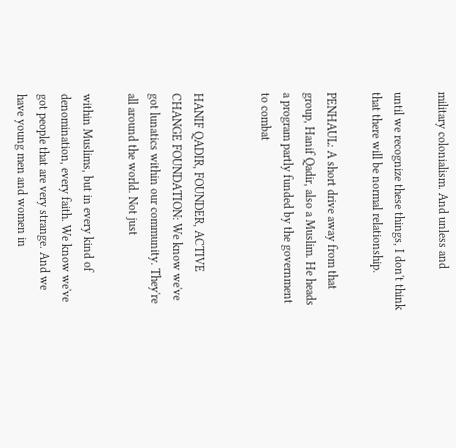military colonialism. And unless and

until we recognize these things, I don't think that there will be normal relationship.

PENHAUL: A short drive away from that group, Hanif Qadir, also a Muslim. He heads a program partly funded by the government to combat


HANIF QADIR, FOUNDER, ACTIVE CHANGE FOUNDATION: We know we've got lunatics within our community. They're all around the world. Not just

within Muslims, but in every kind of denomination, every faith. We know we've got people that are very strange. And we have young men and women in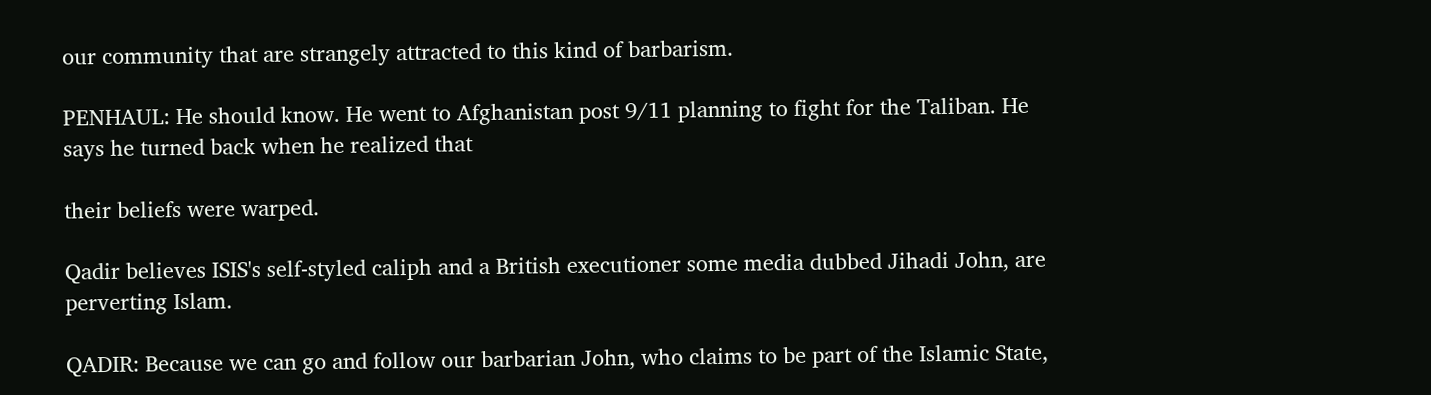our community that are strangely attracted to this kind of barbarism.

PENHAUL: He should know. He went to Afghanistan post 9/11 planning to fight for the Taliban. He says he turned back when he realized that

their beliefs were warped.

Qadir believes ISIS's self-styled caliph and a British executioner some media dubbed Jihadi John, are perverting Islam.

QADIR: Because we can go and follow our barbarian John, who claims to be part of the Islamic State,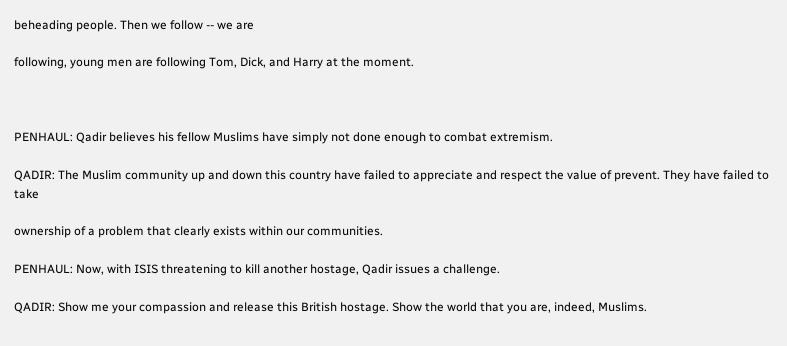beheading people. Then we follow -- we are

following, young men are following Tom, Dick, and Harry at the moment.



PENHAUL: Qadir believes his fellow Muslims have simply not done enough to combat extremism.

QADIR: The Muslim community up and down this country have failed to appreciate and respect the value of prevent. They have failed to take

ownership of a problem that clearly exists within our communities.

PENHAUL: Now, with ISIS threatening to kill another hostage, Qadir issues a challenge.

QADIR: Show me your compassion and release this British hostage. Show the world that you are, indeed, Muslims.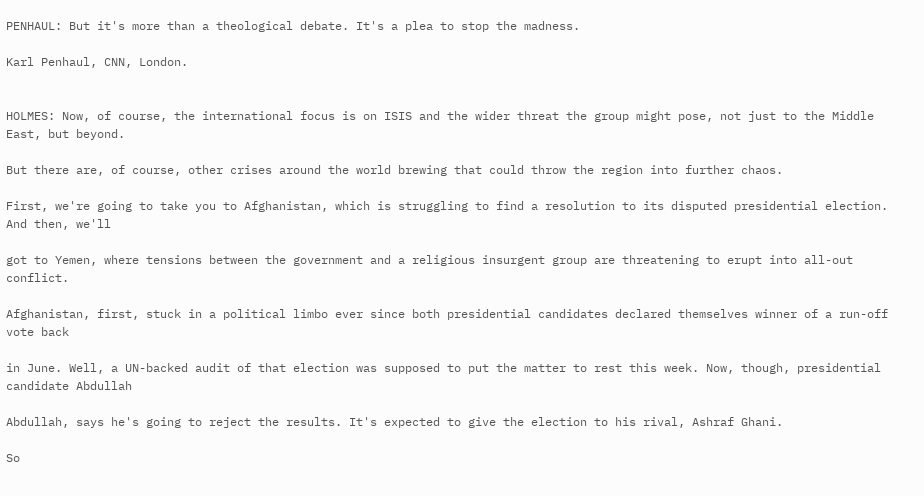PENHAUL: But it's more than a theological debate. It's a plea to stop the madness.

Karl Penhaul, CNN, London.


HOLMES: Now, of course, the international focus is on ISIS and the wider threat the group might pose, not just to the Middle East, but beyond.

But there are, of course, other crises around the world brewing that could throw the region into further chaos.

First, we're going to take you to Afghanistan, which is struggling to find a resolution to its disputed presidential election. And then, we'll

got to Yemen, where tensions between the government and a religious insurgent group are threatening to erupt into all-out conflict.

Afghanistan, first, stuck in a political limbo ever since both presidential candidates declared themselves winner of a run-off vote back

in June. Well, a UN-backed audit of that election was supposed to put the matter to rest this week. Now, though, presidential candidate Abdullah

Abdullah, says he's going to reject the results. It's expected to give the election to his rival, Ashraf Ghani.

So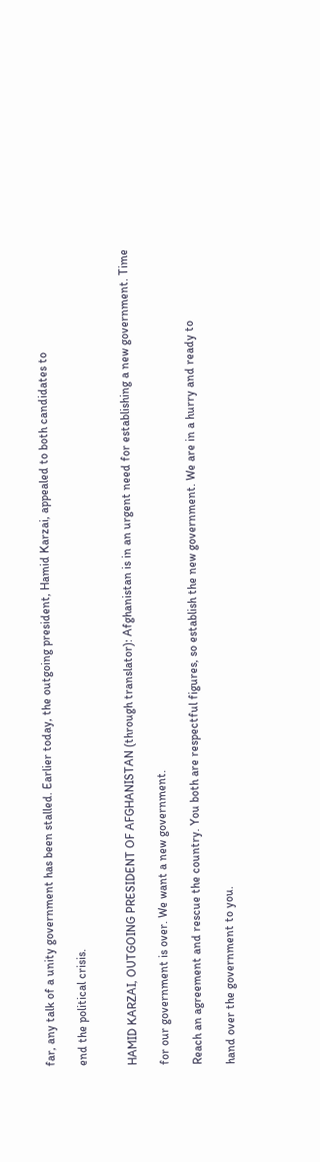far, any talk of a unity government has been stalled. Earlier today, the outgoing president, Hamid Karzai, appealed to both candidates to

end the political crisis.


HAMID KARZAI, OUTGOING PRESIDENT OF AFGHANISTAN (through translator): Afghanistan is in an urgent need for establishing a new government. Time

for our government is over. We want a new government.

Reach an agreement and rescue the country. You both are respectful figures, so establish the new government. We are in a hurry and ready to

hand over the government to you.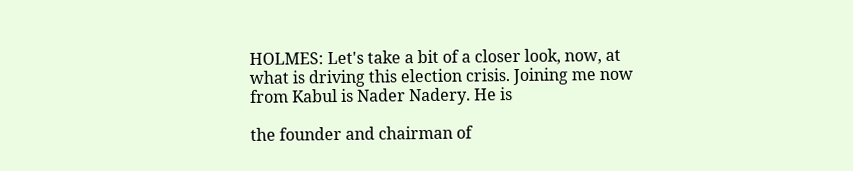HOLMES: Let's take a bit of a closer look, now, at what is driving this election crisis. Joining me now from Kabul is Nader Nadery. He is

the founder and chairman of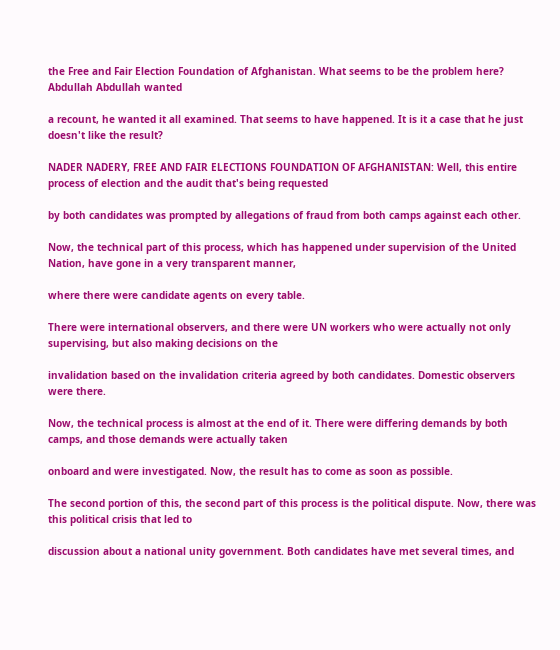the Free and Fair Election Foundation of Afghanistan. What seems to be the problem here? Abdullah Abdullah wanted

a recount, he wanted it all examined. That seems to have happened. It is it a case that he just doesn't like the result?

NADER NADERY, FREE AND FAIR ELECTIONS FOUNDATION OF AFGHANISTAN: Well, this entire process of election and the audit that's being requested

by both candidates was prompted by allegations of fraud from both camps against each other.

Now, the technical part of this process, which has happened under supervision of the United Nation, have gone in a very transparent manner,

where there were candidate agents on every table.

There were international observers, and there were UN workers who were actually not only supervising, but also making decisions on the

invalidation based on the invalidation criteria agreed by both candidates. Domestic observers were there.

Now, the technical process is almost at the end of it. There were differing demands by both camps, and those demands were actually taken

onboard and were investigated. Now, the result has to come as soon as possible.

The second portion of this, the second part of this process is the political dispute. Now, there was this political crisis that led to

discussion about a national unity government. Both candidates have met several times, and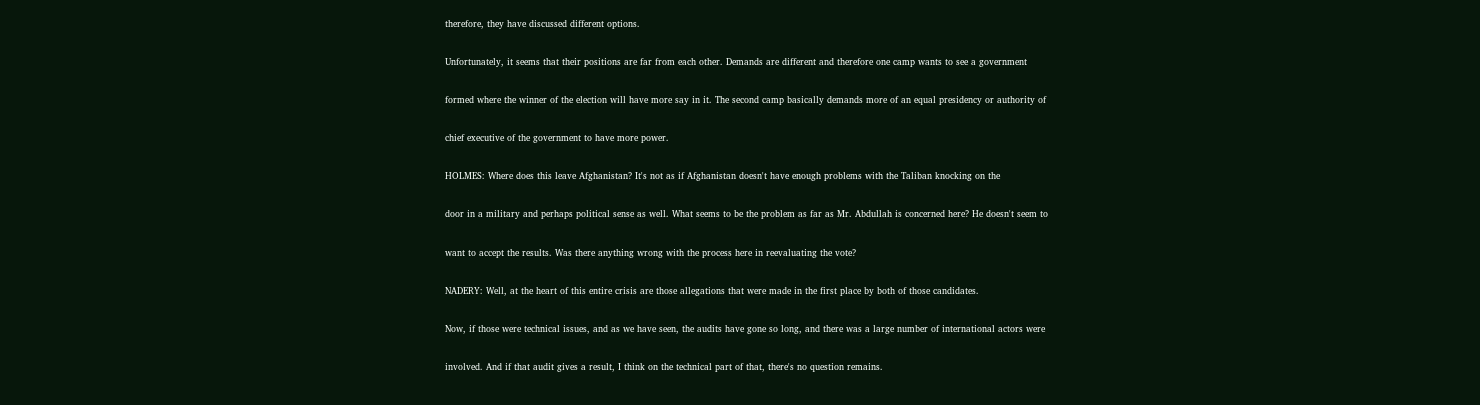therefore, they have discussed different options.

Unfortunately, it seems that their positions are far from each other. Demands are different and therefore one camp wants to see a government

formed where the winner of the election will have more say in it. The second camp basically demands more of an equal presidency or authority of

chief executive of the government to have more power.

HOLMES: Where does this leave Afghanistan? It's not as if Afghanistan doesn't have enough problems with the Taliban knocking on the

door in a military and perhaps political sense as well. What seems to be the problem as far as Mr. Abdullah is concerned here? He doesn't seem to

want to accept the results. Was there anything wrong with the process here in reevaluating the vote?

NADERY: Well, at the heart of this entire crisis are those allegations that were made in the first place by both of those candidates.

Now, if those were technical issues, and as we have seen, the audits have gone so long, and there was a large number of international actors were

involved. And if that audit gives a result, I think on the technical part of that, there's no question remains.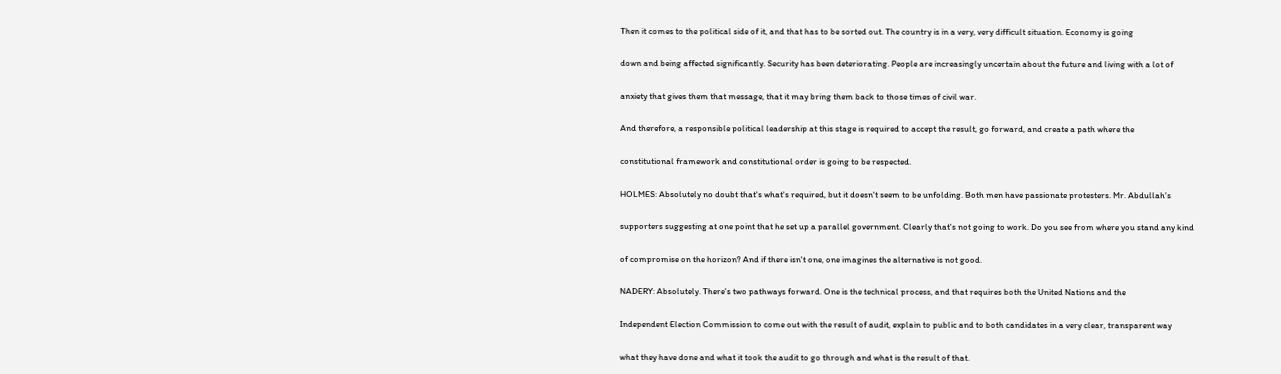Then it comes to the political side of it, and that has to be sorted out. The country is in a very, very difficult situation. Economy is going

down and being affected significantly. Security has been deteriorating. People are increasingly uncertain about the future and living with a lot of

anxiety that gives them that message, that it may bring them back to those times of civil war.

And therefore, a responsible political leadership at this stage is required to accept the result, go forward, and create a path where the

constitutional framework and constitutional order is going to be respected.

HOLMES: Absolutely no doubt that's what's required, but it doesn't seem to be unfolding. Both men have passionate protesters. Mr. Abdullah's

supporters suggesting at one point that he set up a parallel government. Clearly that's not going to work. Do you see from where you stand any kind

of compromise on the horizon? And if there isn't one, one imagines the alternative is not good.

NADERY: Absolutely. There's two pathways forward. One is the technical process, and that requires both the United Nations and the

Independent Election Commission to come out with the result of audit, explain to public and to both candidates in a very clear, transparent way

what they have done and what it took the audit to go through and what is the result of that.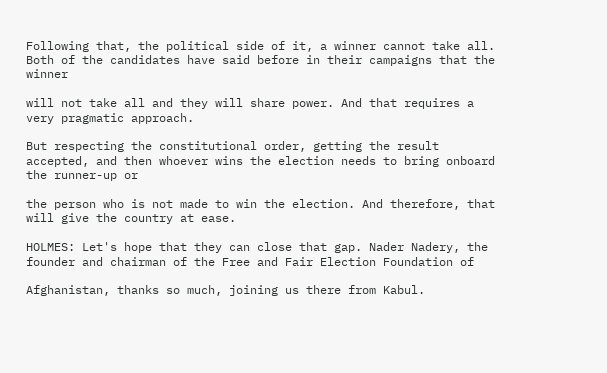Following that, the political side of it, a winner cannot take all. Both of the candidates have said before in their campaigns that the winner

will not take all and they will share power. And that requires a very pragmatic approach.

But respecting the constitutional order, getting the result accepted, and then whoever wins the election needs to bring onboard the runner-up or

the person who is not made to win the election. And therefore, that will give the country at ease.

HOLMES: Let's hope that they can close that gap. Nader Nadery, the founder and chairman of the Free and Fair Election Foundation of

Afghanistan, thanks so much, joining us there from Kabul.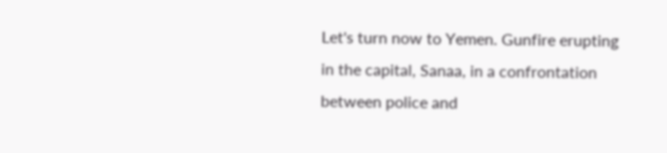Let's turn now to Yemen. Gunfire erupting in the capital, Sanaa, in a confrontation between police and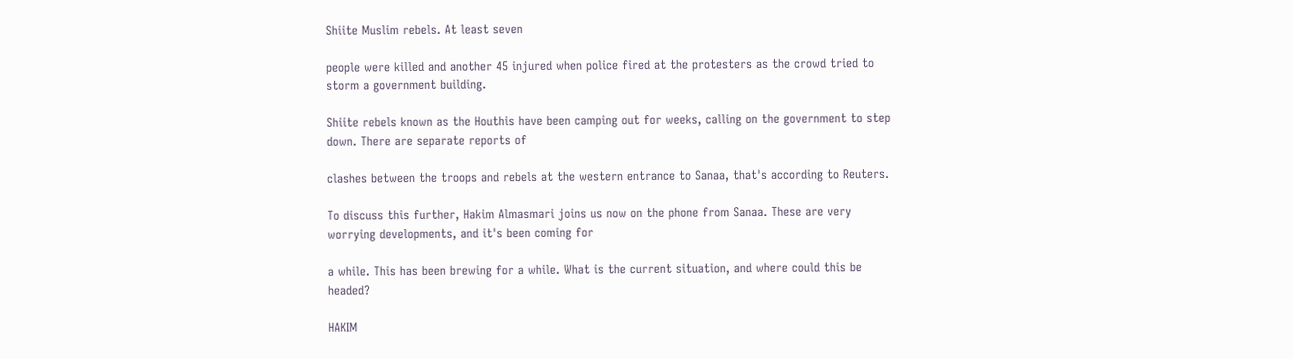Shiite Muslim rebels. At least seven

people were killed and another 45 injured when police fired at the protesters as the crowd tried to storm a government building.

Shiite rebels known as the Houthis have been camping out for weeks, calling on the government to step down. There are separate reports of

clashes between the troops and rebels at the western entrance to Sanaa, that's according to Reuters.

To discuss this further, Hakim Almasmari joins us now on the phone from Sanaa. These are very worrying developments, and it's been coming for

a while. This has been brewing for a while. What is the current situation, and where could this be headed?

HAKIM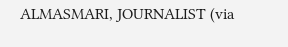ALMASMARI, JOURNALIST (via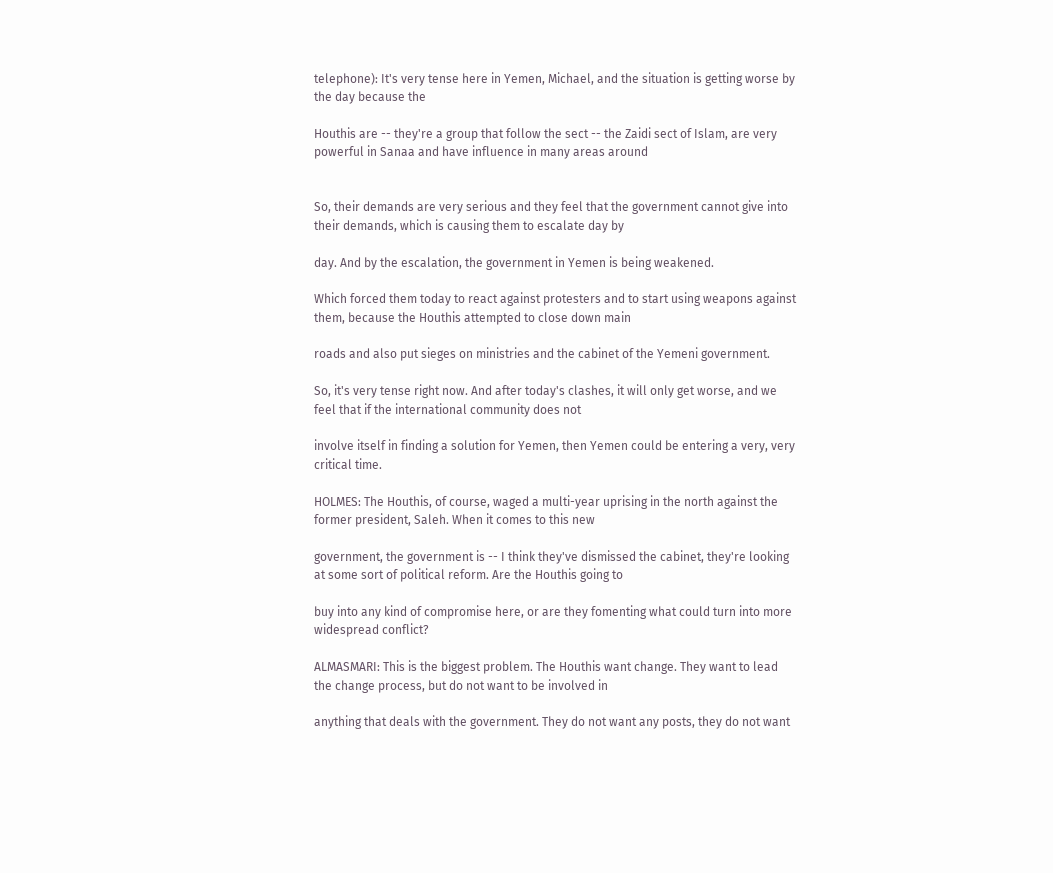telephone): It's very tense here in Yemen, Michael, and the situation is getting worse by the day because the

Houthis are -- they're a group that follow the sect -- the Zaidi sect of Islam, are very powerful in Sanaa and have influence in many areas around


So, their demands are very serious and they feel that the government cannot give into their demands, which is causing them to escalate day by

day. And by the escalation, the government in Yemen is being weakened.

Which forced them today to react against protesters and to start using weapons against them, because the Houthis attempted to close down main

roads and also put sieges on ministries and the cabinet of the Yemeni government.

So, it's very tense right now. And after today's clashes, it will only get worse, and we feel that if the international community does not

involve itself in finding a solution for Yemen, then Yemen could be entering a very, very critical time.

HOLMES: The Houthis, of course, waged a multi-year uprising in the north against the former president, Saleh. When it comes to this new

government, the government is -- I think they've dismissed the cabinet, they're looking at some sort of political reform. Are the Houthis going to

buy into any kind of compromise here, or are they fomenting what could turn into more widespread conflict?

ALMASMARI: This is the biggest problem. The Houthis want change. They want to lead the change process, but do not want to be involved in

anything that deals with the government. They do not want any posts, they do not want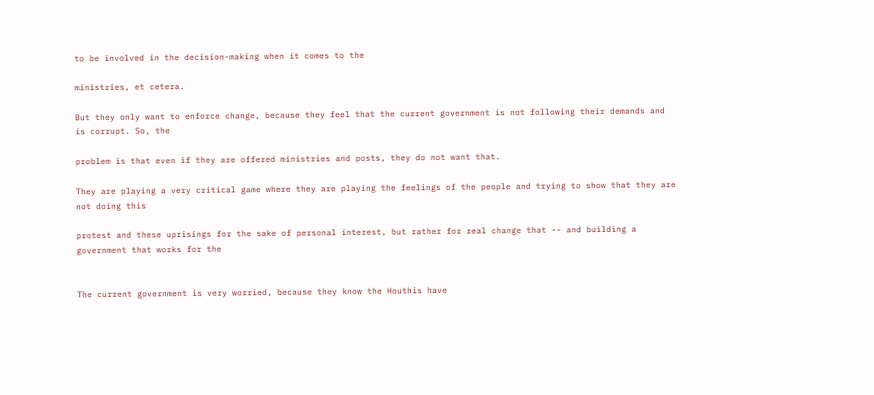to be involved in the decision-making when it comes to the

ministries, et cetera.

But they only want to enforce change, because they feel that the current government is not following their demands and is corrupt. So, the

problem is that even if they are offered ministries and posts, they do not want that.

They are playing a very critical game where they are playing the feelings of the people and trying to show that they are not doing this

protest and these uprisings for the sake of personal interest, but rather for real change that -- and building a government that works for the


The current government is very worried, because they know the Houthis have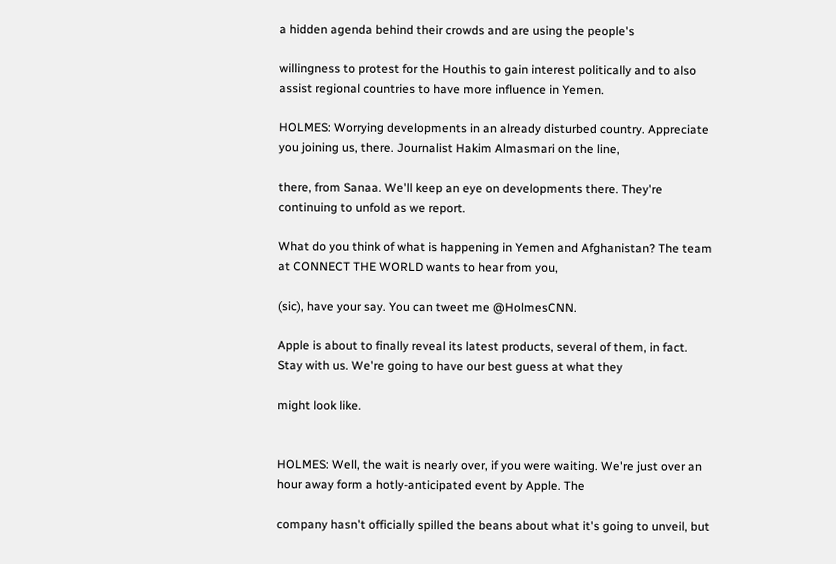a hidden agenda behind their crowds and are using the people's

willingness to protest for the Houthis to gain interest politically and to also assist regional countries to have more influence in Yemen.

HOLMES: Worrying developments in an already disturbed country. Appreciate you joining us, there. Journalist Hakim Almasmari on the line,

there, from Sanaa. We'll keep an eye on developments there. They're continuing to unfold as we report.

What do you think of what is happening in Yemen and Afghanistan? The team at CONNECT THE WORLD wants to hear from you,

(sic), have your say. You can tweet me @HolmesCNN.

Apple is about to finally reveal its latest products, several of them, in fact. Stay with us. We're going to have our best guess at what they

might look like.


HOLMES: Well, the wait is nearly over, if you were waiting. We're just over an hour away form a hotly-anticipated event by Apple. The

company hasn't officially spilled the beans about what it's going to unveil, but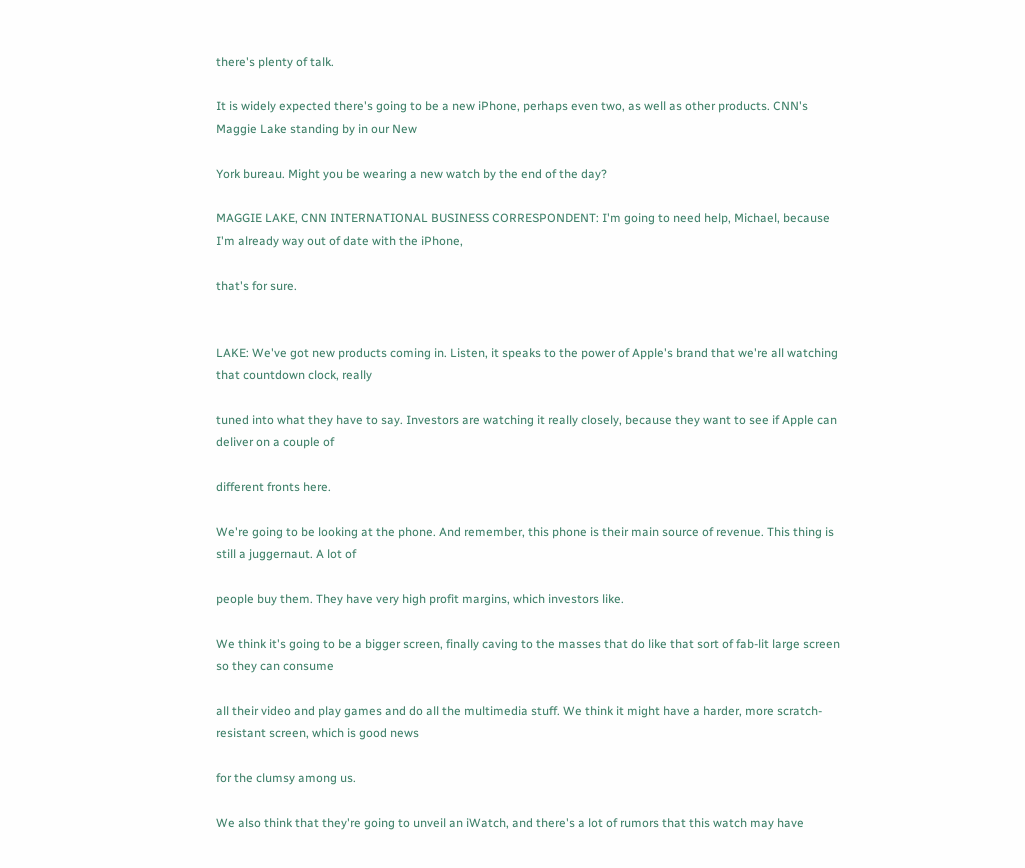there's plenty of talk.

It is widely expected there's going to be a new iPhone, perhaps even two, as well as other products. CNN's Maggie Lake standing by in our New

York bureau. Might you be wearing a new watch by the end of the day?

MAGGIE LAKE, CNN INTERNATIONAL BUSINESS CORRESPONDENT: I'm going to need help, Michael, because I'm already way out of date with the iPhone,

that's for sure.


LAKE: We've got new products coming in. Listen, it speaks to the power of Apple's brand that we're all watching that countdown clock, really

tuned into what they have to say. Investors are watching it really closely, because they want to see if Apple can deliver on a couple of

different fronts here.

We're going to be looking at the phone. And remember, this phone is their main source of revenue. This thing is still a juggernaut. A lot of

people buy them. They have very high profit margins, which investors like.

We think it's going to be a bigger screen, finally caving to the masses that do like that sort of fab-lit large screen so they can consume

all their video and play games and do all the multimedia stuff. We think it might have a harder, more scratch-resistant screen, which is good news

for the clumsy among us.

We also think that they're going to unveil an iWatch, and there's a lot of rumors that this watch may have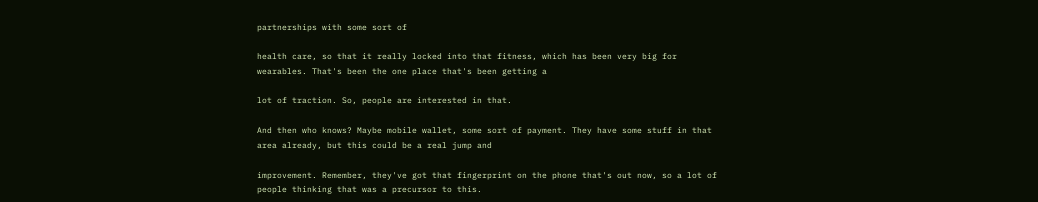partnerships with some sort of

health care, so that it really locked into that fitness, which has been very big for wearables. That's been the one place that's been getting a

lot of traction. So, people are interested in that.

And then who knows? Maybe mobile wallet, some sort of payment. They have some stuff in that area already, but this could be a real jump and

improvement. Remember, they've got that fingerprint on the phone that's out now, so a lot of people thinking that was a precursor to this.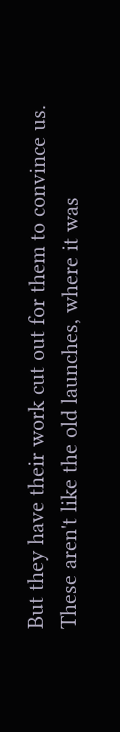But they have their work cut out for them to convince us. These aren't like the old launches, where it was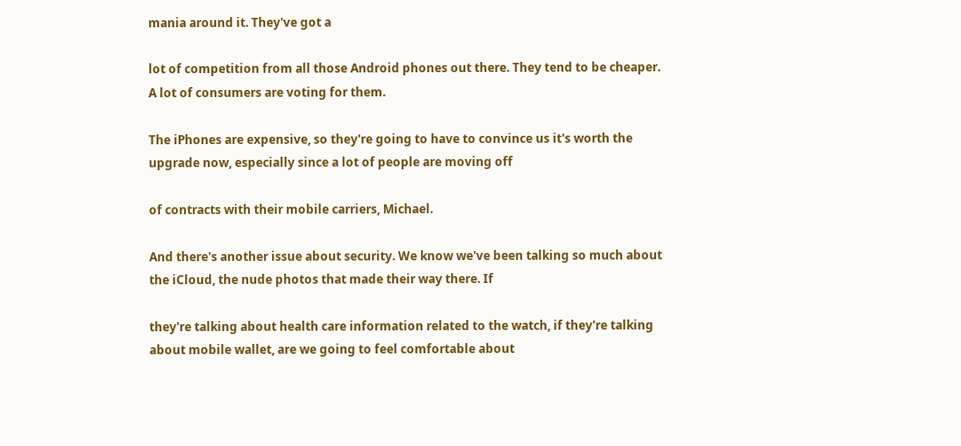mania around it. They've got a

lot of competition from all those Android phones out there. They tend to be cheaper. A lot of consumers are voting for them.

The iPhones are expensive, so they're going to have to convince us it's worth the upgrade now, especially since a lot of people are moving off

of contracts with their mobile carriers, Michael.

And there's another issue about security. We know we've been talking so much about the iCloud, the nude photos that made their way there. If

they're talking about health care information related to the watch, if they're talking about mobile wallet, are we going to feel comfortable about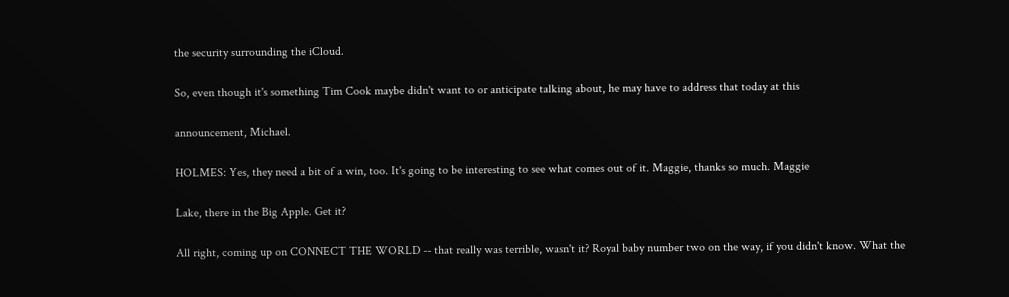the security surrounding the iCloud.

So, even though it's something Tim Cook maybe didn't want to or anticipate talking about, he may have to address that today at this

announcement, Michael.

HOLMES: Yes, they need a bit of a win, too. It's going to be interesting to see what comes out of it. Maggie, thanks so much. Maggie

Lake, there in the Big Apple. Get it?

All right, coming up on CONNECT THE WORLD -- that really was terrible, wasn't it? Royal baby number two on the way, if you didn't know. What the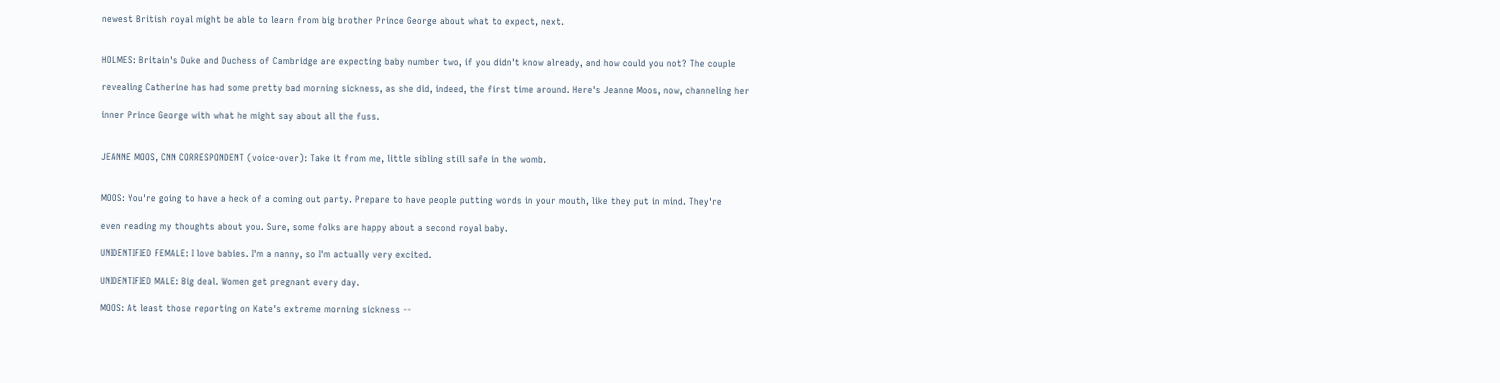newest British royal might be able to learn from big brother Prince George about what to expect, next.


HOLMES: Britain's Duke and Duchess of Cambridge are expecting baby number two, if you didn't know already, and how could you not? The couple

revealing Catherine has had some pretty bad morning sickness, as she did, indeed, the first time around. Here's Jeanne Moos, now, channeling her

inner Prince George with what he might say about all the fuss.


JEANNE MOOS, CNN CORRESPONDENT (voice-over): Take it from me, little sibling still safe in the womb.


MOOS: You're going to have a heck of a coming out party. Prepare to have people putting words in your mouth, like they put in mind. They're

even reading my thoughts about you. Sure, some folks are happy about a second royal baby.

UNIDENTIFIED FEMALE: I love babies. I'm a nanny, so I'm actually very excited.

UNIDENTIFIED MALE: Big deal. Women get pregnant every day.

MOOS: At least those reporting on Kate's extreme morning sickness --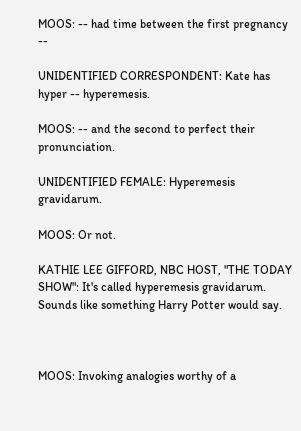MOOS: -- had time between the first pregnancy --

UNIDENTIFIED CORRESPONDENT: Kate has hyper -- hyperemesis.

MOOS: -- and the second to perfect their pronunciation.

UNIDENTIFIED FEMALE: Hyperemesis gravidarum.

MOOS: Or not.

KATHIE LEE GIFFORD, NBC HOST, "THE TODAY SHOW": It's called hyperemesis gravidarum. Sounds like something Harry Potter would say.



MOOS: Invoking analogies worthy of a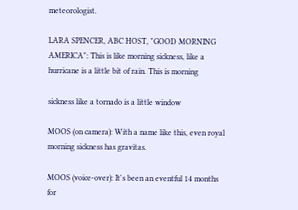meteorologist.

LARA SPENCER, ABC HOST, "GOOD MORNING AMERICA": This is like morning sickness, like a hurricane is a little bit of rain. This is morning

sickness like a tornado is a little window

MOOS (on camera): With a name like this, even royal morning sickness has gravitas.

MOOS (voice-over): It's been an eventful 14 months for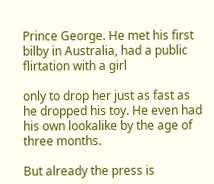Prince George. He met his first bilby in Australia, had a public flirtation with a girl

only to drop her just as fast as he dropped his toy. He even had his own lookalike by the age of three months.

But already the press is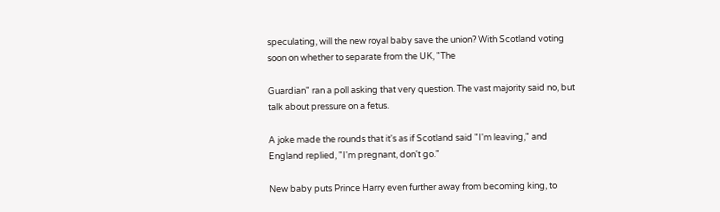speculating, will the new royal baby save the union? With Scotland voting soon on whether to separate from the UK, "The

Guardian" ran a poll asking that very question. The vast majority said no, but talk about pressure on a fetus.

A joke made the rounds that it's as if Scotland said "I'm leaving," and England replied, "I'm pregnant, don't go."

New baby puts Prince Harry even further away from becoming king, to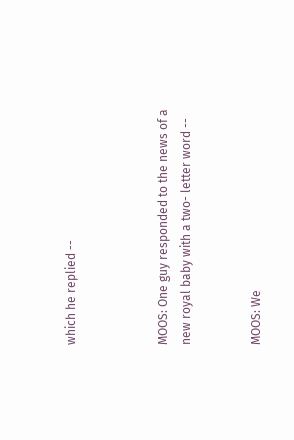which he replied --



MOOS: One guy responded to the news of a new royal baby with a two- letter word --


MOOS: We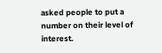asked people to put a number on their level of interest.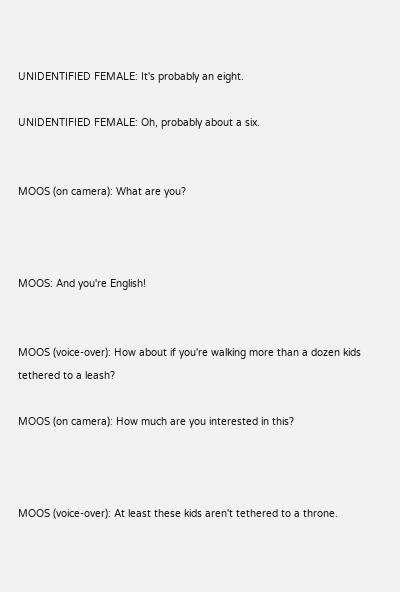UNIDENTIFIED FEMALE: It's probably an eight.

UNIDENTIFIED FEMALE: Oh, probably about a six.


MOOS (on camera): What are you?



MOOS: And you're English!


MOOS (voice-over): How about if you're walking more than a dozen kids tethered to a leash?

MOOS (on camera): How much are you interested in this?



MOOS (voice-over): At least these kids aren't tethered to a throne.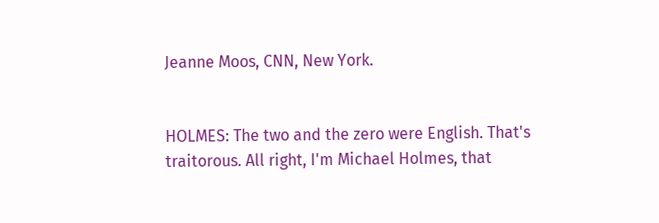Jeanne Moos, CNN, New York.


HOLMES: The two and the zero were English. That's traitorous. All right, I'm Michael Holmes, that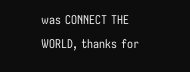was CONNECT THE WORLD, thanks for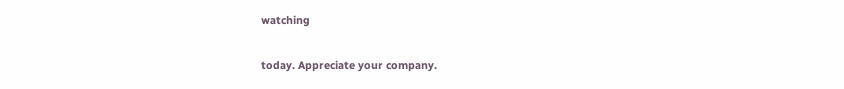watching

today. Appreciate your company.